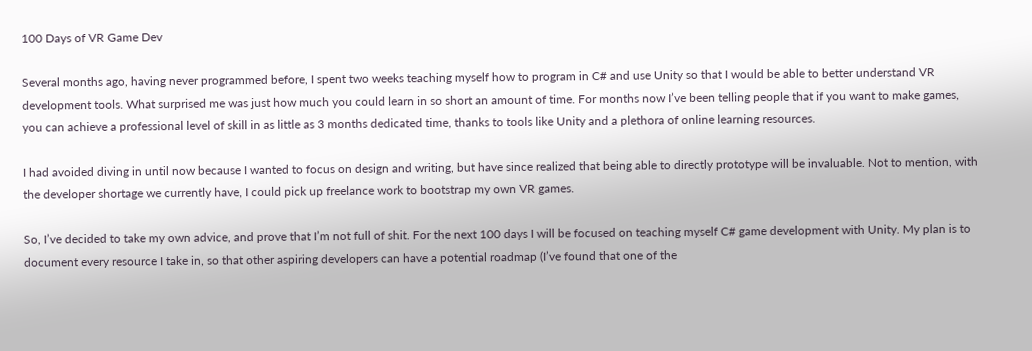100 Days of VR Game Dev

Several months ago, having never programmed before, I spent two weeks teaching myself how to program in C# and use Unity so that I would be able to better understand VR development tools. What surprised me was just how much you could learn in so short an amount of time. For months now I’ve been telling people that if you want to make games, you can achieve a professional level of skill in as little as 3 months dedicated time, thanks to tools like Unity and a plethora of online learning resources.

I had avoided diving in until now because I wanted to focus on design and writing, but have since realized that being able to directly prototype will be invaluable. Not to mention, with the developer shortage we currently have, I could pick up freelance work to bootstrap my own VR games.

So, I’ve decided to take my own advice, and prove that I’m not full of shit. For the next 100 days I will be focused on teaching myself C# game development with Unity. My plan is to document every resource I take in, so that other aspiring developers can have a potential roadmap (I’ve found that one of the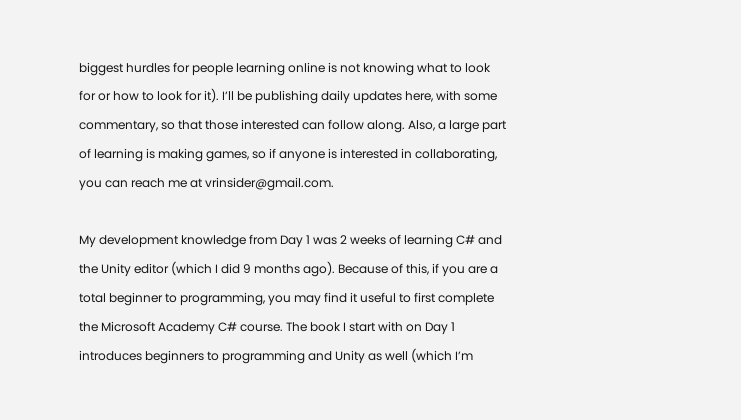biggest hurdles for people learning online is not knowing what to look for or how to look for it). I’ll be publishing daily updates here, with some commentary, so that those interested can follow along. Also, a large part of learning is making games, so if anyone is interested in collaborating, you can reach me at vrinsider@gmail.com.

My development knowledge from Day 1 was 2 weeks of learning C# and the Unity editor (which I did 9 months ago). Because of this, if you are a total beginner to programming, you may find it useful to first complete the Microsoft Academy C# course. The book I start with on Day 1 introduces beginners to programming and Unity as well (which I’m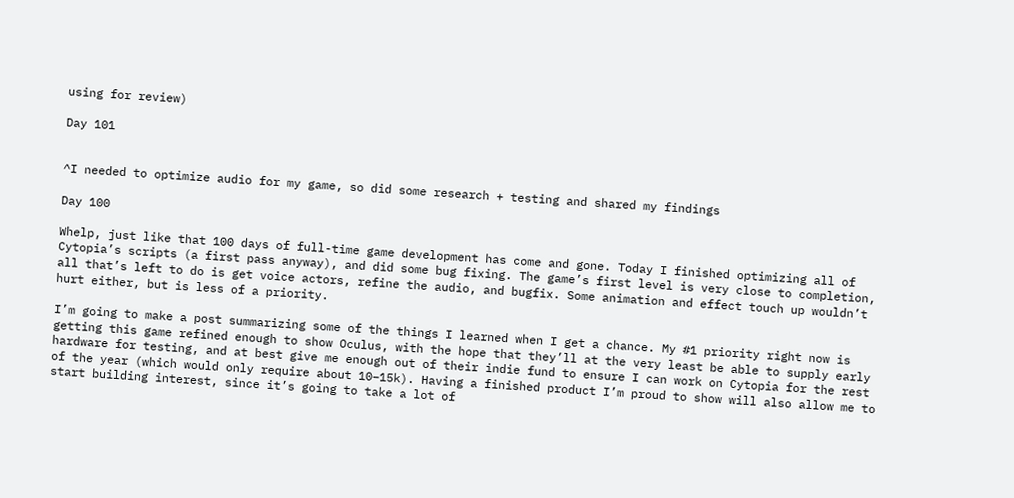using for review)

Day 101


^I needed to optimize audio for my game, so did some research + testing and shared my findings

Day 100

Whelp, just like that 100 days of full-time game development has come and gone. Today I finished optimizing all of Cytopia’s scripts (a first pass anyway), and did some bug fixing. The game’s first level is very close to completion, all that’s left to do is get voice actors, refine the audio, and bugfix. Some animation and effect touch up wouldn’t hurt either, but is less of a priority.

I’m going to make a post summarizing some of the things I learned when I get a chance. My #1 priority right now is getting this game refined enough to show Oculus, with the hope that they’ll at the very least be able to supply early hardware for testing, and at best give me enough out of their indie fund to ensure I can work on Cytopia for the rest of the year (which would only require about 10–15k). Having a finished product I’m proud to show will also allow me to start building interest, since it’s going to take a lot of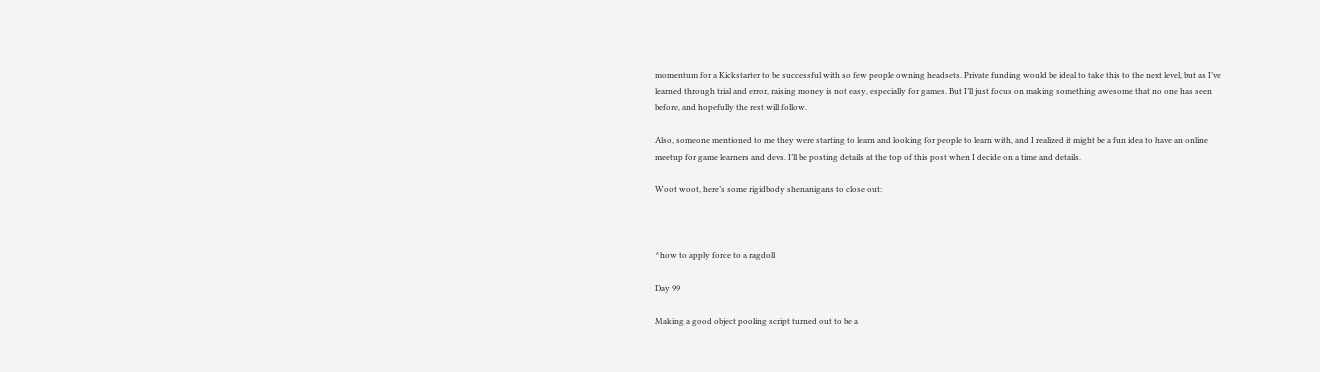momentum for a Kickstarter to be successful with so few people owning headsets. Private funding would be ideal to take this to the next level, but as I’ve learned through trial and error, raising money is not easy, especially for games. But I’ll just focus on making something awesome that no one has seen before, and hopefully the rest will follow.

Also, someone mentioned to me they were starting to learn and looking for people to learn with, and I realized it might be a fun idea to have an online meetup for game learners and devs. I’ll be posting details at the top of this post when I decide on a time and details.

Woot woot, here’s some rigidbody shenanigans to close out:



^how to apply force to a ragdoll

Day 99

Making a good object pooling script turned out to be a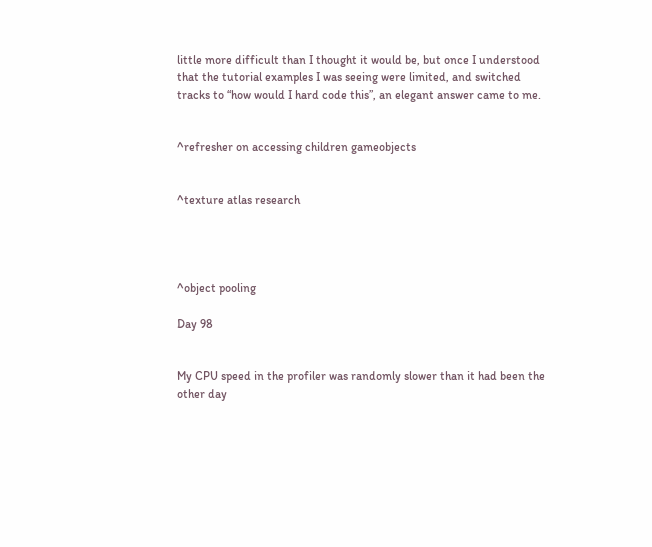little more difficult than I thought it would be, but once I understood that the tutorial examples I was seeing were limited, and switched tracks to “how would I hard code this”, an elegant answer came to me.


^refresher on accessing children gameobjects


^texture atlas research




^object pooling

Day 98


My CPU speed in the profiler was randomly slower than it had been the other day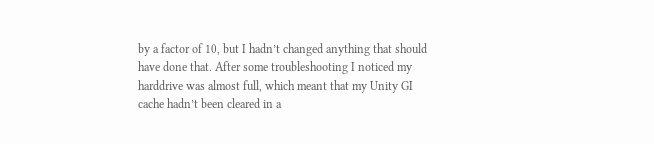by a factor of 10, but I hadn’t changed anything that should have done that. After some troubleshooting I noticed my harddrive was almost full, which meant that my Unity GI cache hadn’t been cleared in a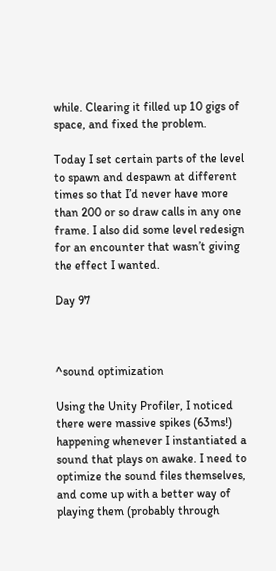while. Clearing it filled up 10 gigs of space, and fixed the problem.

Today I set certain parts of the level to spawn and despawn at different times so that I’d never have more than 200 or so draw calls in any one frame. I also did some level redesign for an encounter that wasn’t giving the effect I wanted.

Day 97



^sound optimization

Using the Unity Profiler, I noticed there were massive spikes (63ms!) happening whenever I instantiated a sound that plays on awake. I need to optimize the sound files themselves, and come up with a better way of playing them (probably through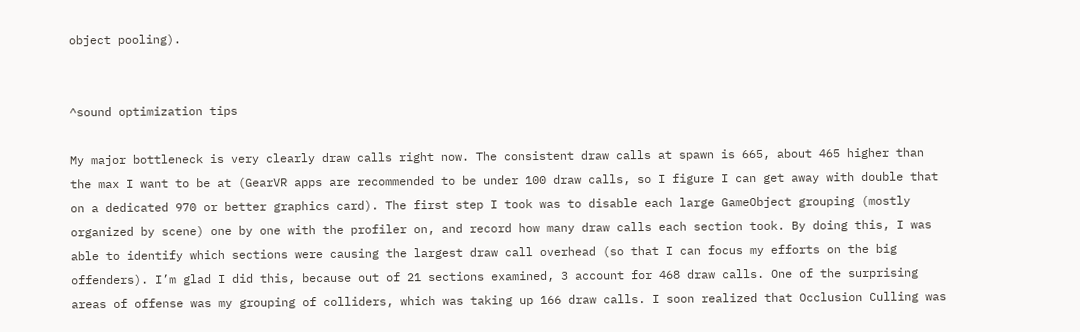object pooling).


^sound optimization tips

My major bottleneck is very clearly draw calls right now. The consistent draw calls at spawn is 665, about 465 higher than the max I want to be at (GearVR apps are recommended to be under 100 draw calls, so I figure I can get away with double that on a dedicated 970 or better graphics card). The first step I took was to disable each large GameObject grouping (mostly organized by scene) one by one with the profiler on, and record how many draw calls each section took. By doing this, I was able to identify which sections were causing the largest draw call overhead (so that I can focus my efforts on the big offenders). I’m glad I did this, because out of 21 sections examined, 3 account for 468 draw calls. One of the surprising areas of offense was my grouping of colliders, which was taking up 166 draw calls. I soon realized that Occlusion Culling was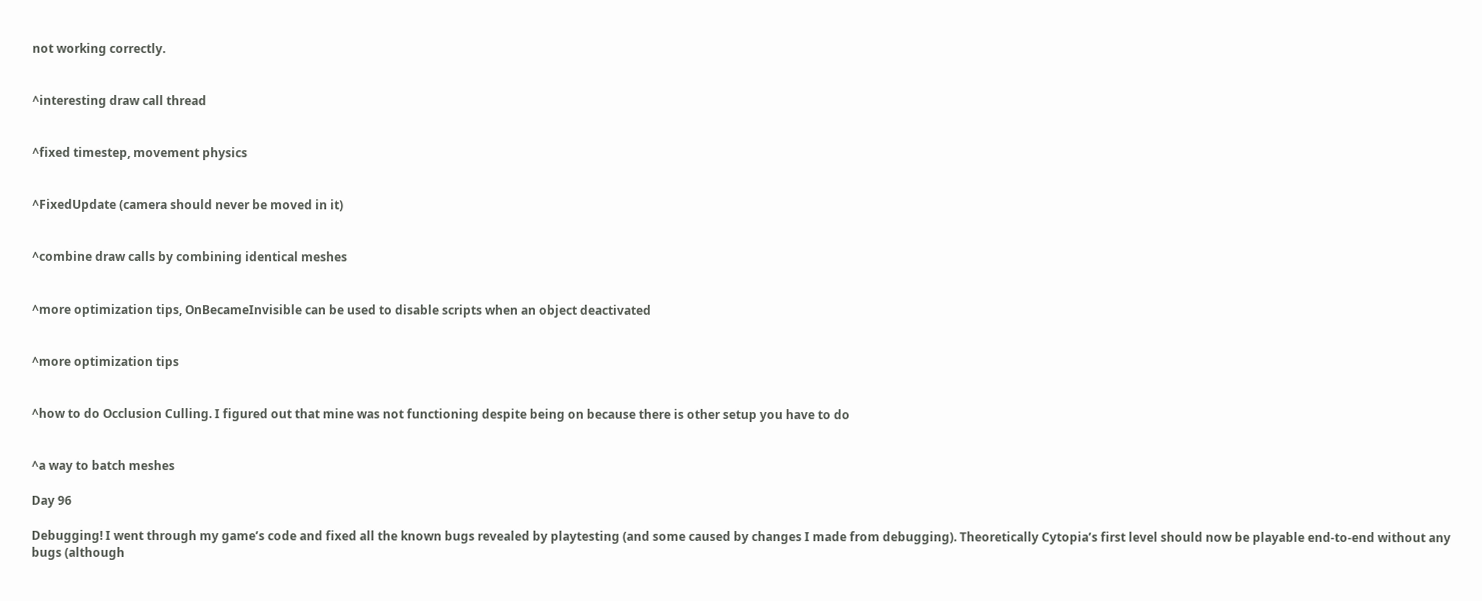not working correctly.


^interesting draw call thread


^fixed timestep, movement physics


^FixedUpdate (camera should never be moved in it)


^combine draw calls by combining identical meshes


^more optimization tips, OnBecameInvisible can be used to disable scripts when an object deactivated


^more optimization tips


^how to do Occlusion Culling. I figured out that mine was not functioning despite being on because there is other setup you have to do


^a way to batch meshes

Day 96

Debugging! I went through my game’s code and fixed all the known bugs revealed by playtesting (and some caused by changes I made from debugging). Theoretically Cytopia’s first level should now be playable end-to-end without any bugs (although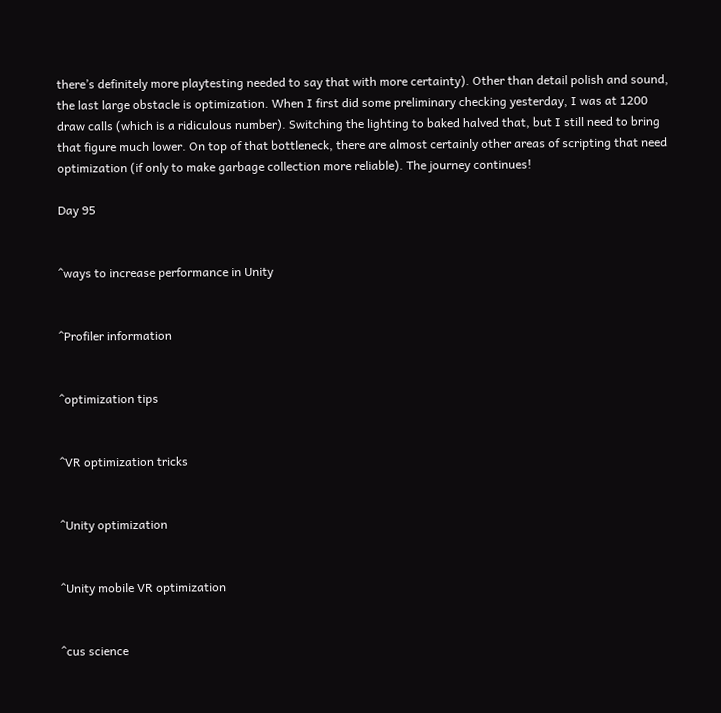there’s definitely more playtesting needed to say that with more certainty). Other than detail polish and sound, the last large obstacle is optimization. When I first did some preliminary checking yesterday, I was at 1200 draw calls (which is a ridiculous number). Switching the lighting to baked halved that, but I still need to bring that figure much lower. On top of that bottleneck, there are almost certainly other areas of scripting that need optimization (if only to make garbage collection more reliable). The journey continues!

Day 95


^ways to increase performance in Unity


^Profiler information


^optimization tips


^VR optimization tricks


^Unity optimization


^Unity mobile VR optimization


^cus science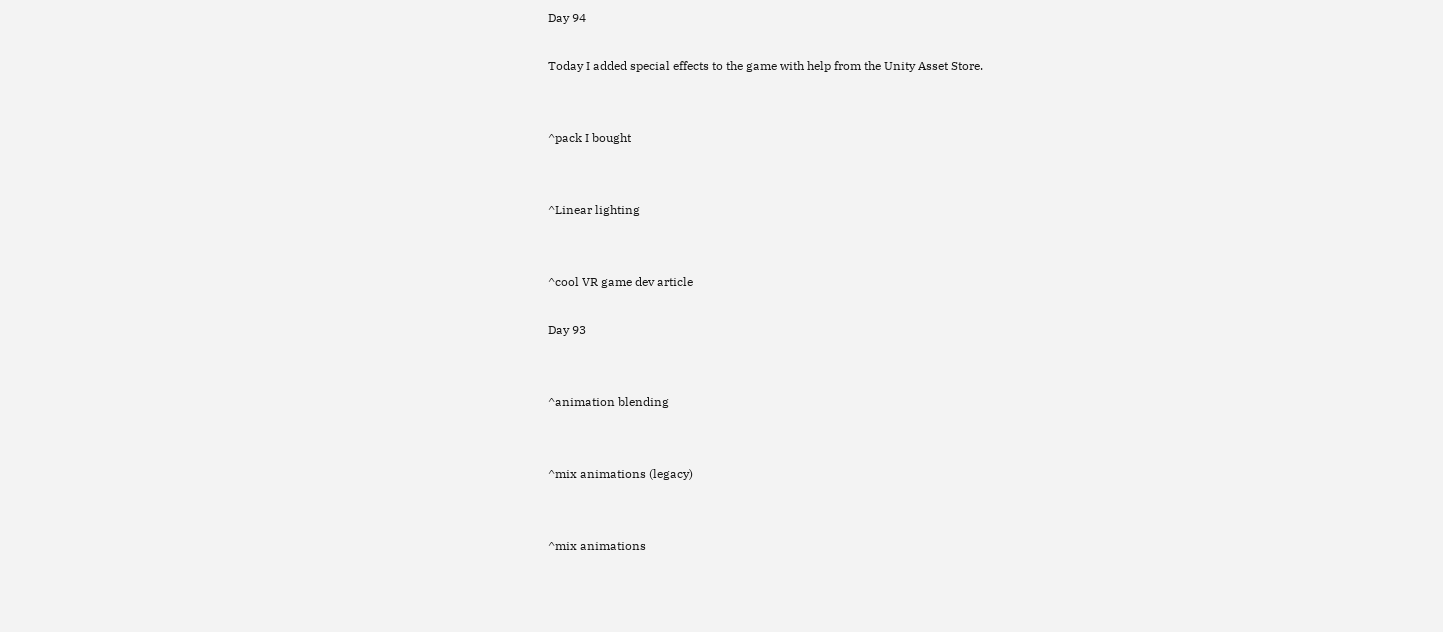Day 94

Today I added special effects to the game with help from the Unity Asset Store.


^pack I bought


^Linear lighting


^cool VR game dev article

Day 93


^animation blending


^mix animations (legacy)


^mix animations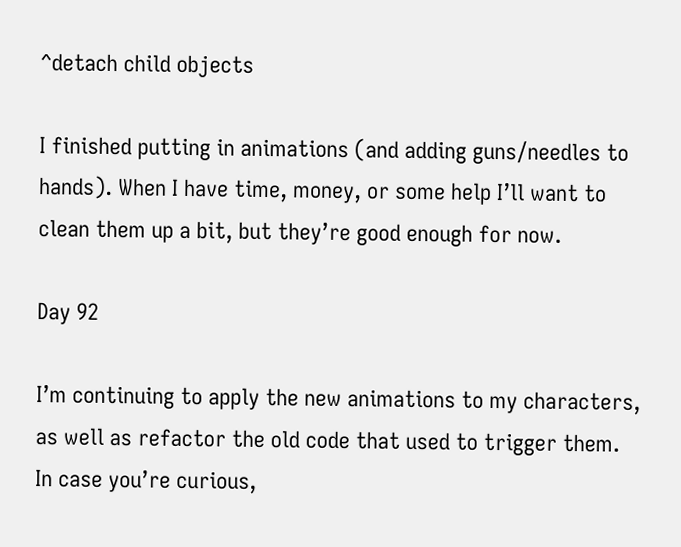^detach child objects

I finished putting in animations (and adding guns/needles to hands). When I have time, money, or some help I’ll want to clean them up a bit, but they’re good enough for now.

Day 92

I’m continuing to apply the new animations to my characters, as well as refactor the old code that used to trigger them. In case you’re curious,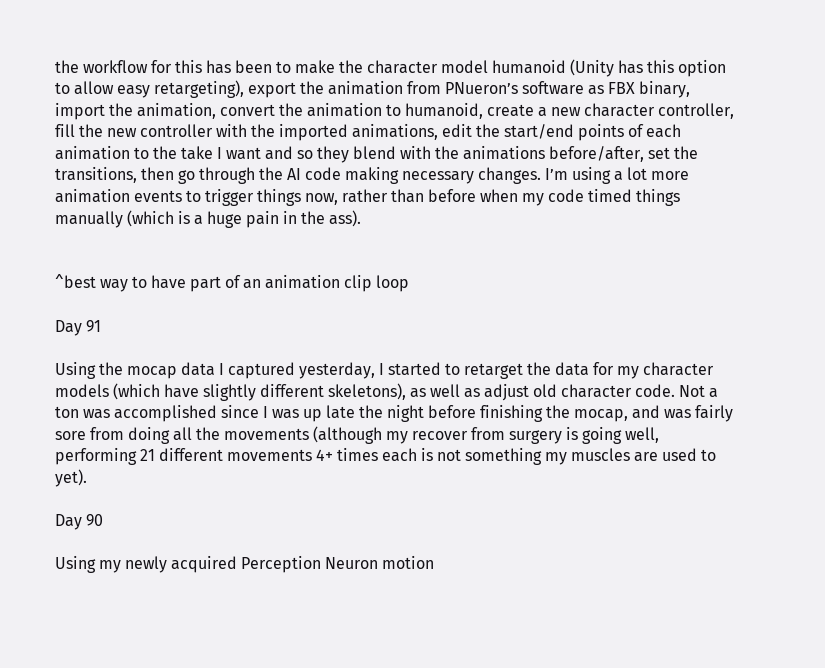the workflow for this has been to make the character model humanoid (Unity has this option to allow easy retargeting), export the animation from PNueron’s software as FBX binary, import the animation, convert the animation to humanoid, create a new character controller, fill the new controller with the imported animations, edit the start/end points of each animation to the take I want and so they blend with the animations before/after, set the transitions, then go through the AI code making necessary changes. I’m using a lot more animation events to trigger things now, rather than before when my code timed things manually (which is a huge pain in the ass).


^best way to have part of an animation clip loop

Day 91

Using the mocap data I captured yesterday, I started to retarget the data for my character models (which have slightly different skeletons), as well as adjust old character code. Not a ton was accomplished since I was up late the night before finishing the mocap, and was fairly sore from doing all the movements (although my recover from surgery is going well, performing 21 different movements 4+ times each is not something my muscles are used to yet).

Day 90

Using my newly acquired Perception Neuron motion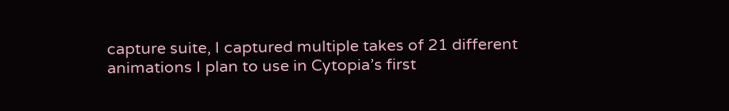capture suite, I captured multiple takes of 21 different animations I plan to use in Cytopia’s first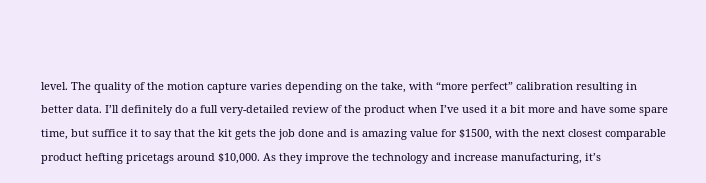level. The quality of the motion capture varies depending on the take, with “more perfect” calibration resulting in better data. I’ll definitely do a full very-detailed review of the product when I’ve used it a bit more and have some spare time, but suffice it to say that the kit gets the job done and is amazing value for $1500, with the next closest comparable product hefting pricetags around $10,000. As they improve the technology and increase manufacturing, it’s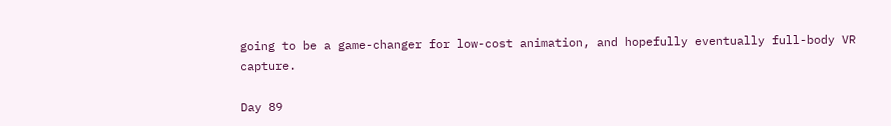going to be a game-changer for low-cost animation, and hopefully eventually full-body VR capture.

Day 89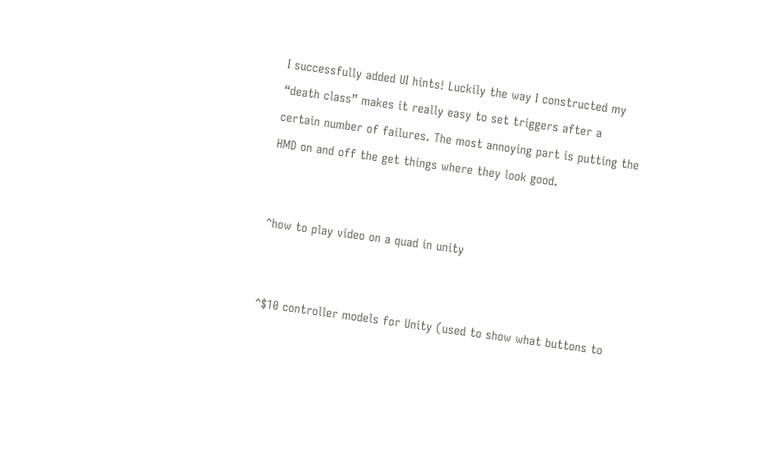I successfully added UI hints! Luckily the way I constructed my “death class” makes it really easy to set triggers after a certain number of failures. The most annoying part is putting the HMD on and off the get things where they look good.


^how to play video on a quad in unity


^$10 controller models for Unity (used to show what buttons to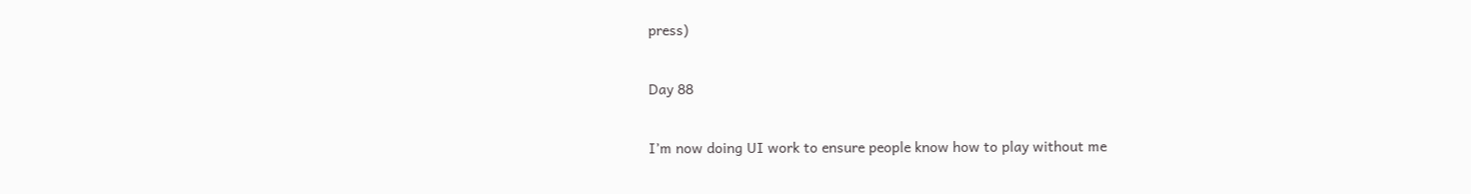press)

Day 88

I’m now doing UI work to ensure people know how to play without me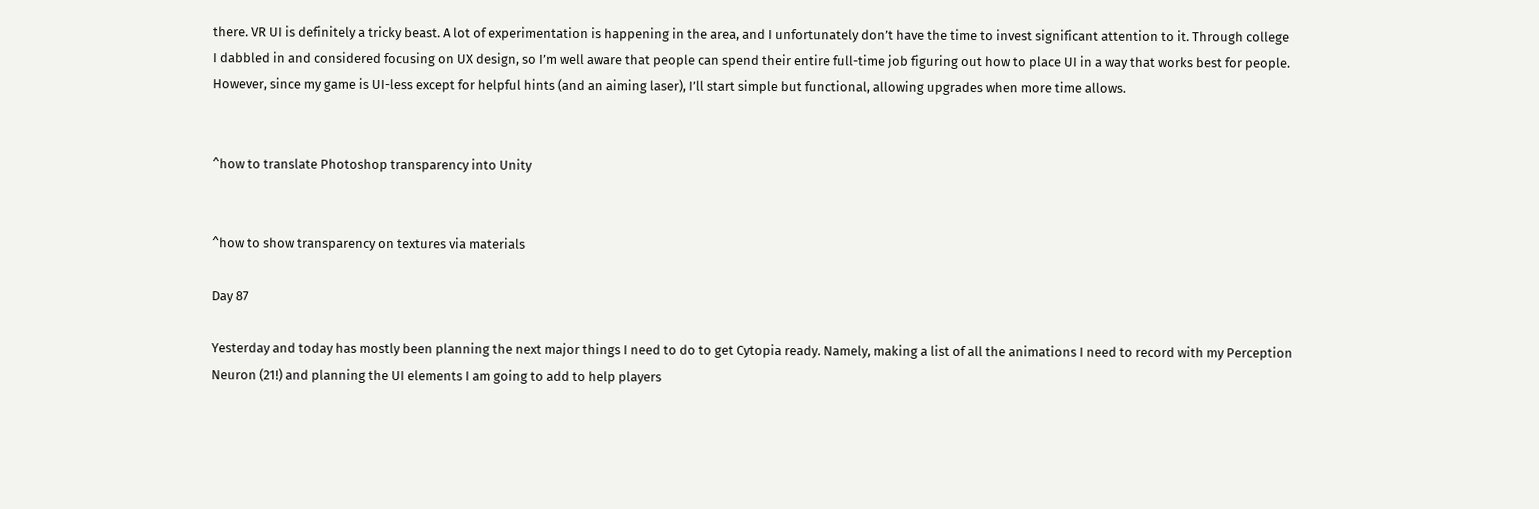there. VR UI is definitely a tricky beast. A lot of experimentation is happening in the area, and I unfortunately don’t have the time to invest significant attention to it. Through college I dabbled in and considered focusing on UX design, so I’m well aware that people can spend their entire full-time job figuring out how to place UI in a way that works best for people. However, since my game is UI-less except for helpful hints (and an aiming laser), I’ll start simple but functional, allowing upgrades when more time allows.


^how to translate Photoshop transparency into Unity


^how to show transparency on textures via materials

Day 87

Yesterday and today has mostly been planning the next major things I need to do to get Cytopia ready. Namely, making a list of all the animations I need to record with my Perception Neuron (21!) and planning the UI elements I am going to add to help players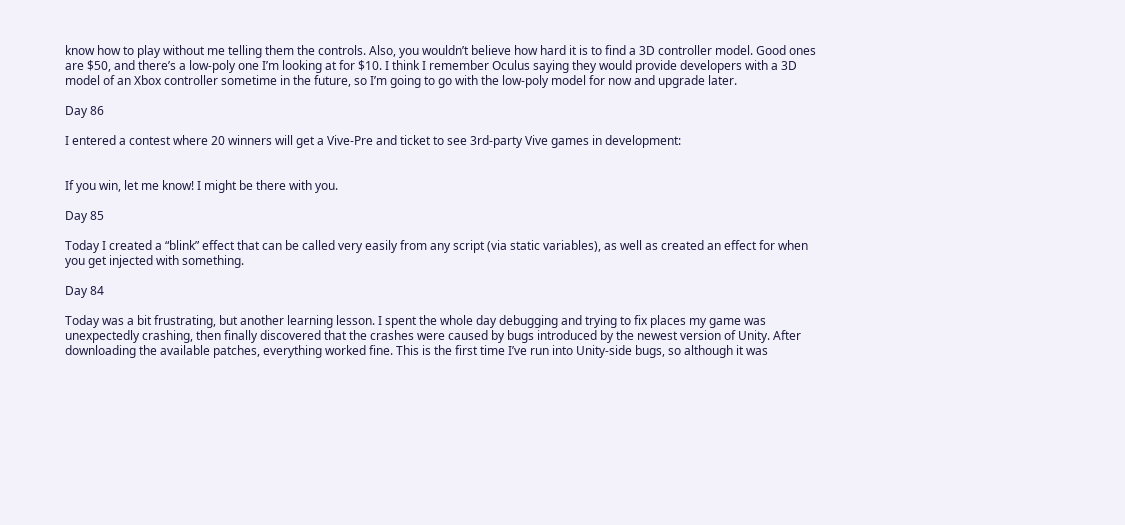know how to play without me telling them the controls. Also, you wouldn’t believe how hard it is to find a 3D controller model. Good ones are $50, and there’s a low-poly one I’m looking at for $10. I think I remember Oculus saying they would provide developers with a 3D model of an Xbox controller sometime in the future, so I’m going to go with the low-poly model for now and upgrade later.

Day 86

I entered a contest where 20 winners will get a Vive-Pre and ticket to see 3rd-party Vive games in development:


If you win, let me know! I might be there with you.

Day 85

Today I created a “blink” effect that can be called very easily from any script (via static variables), as well as created an effect for when you get injected with something.

Day 84

Today was a bit frustrating, but another learning lesson. I spent the whole day debugging and trying to fix places my game was unexpectedly crashing, then finally discovered that the crashes were caused by bugs introduced by the newest version of Unity. After downloading the available patches, everything worked fine. This is the first time I’ve run into Unity-side bugs, so although it was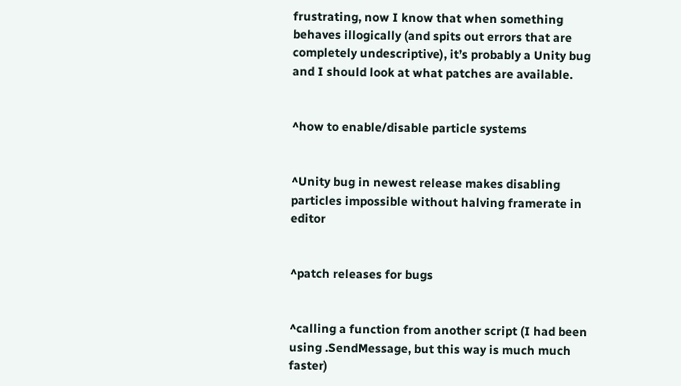frustrating, now I know that when something behaves illogically (and spits out errors that are completely undescriptive), it’s probably a Unity bug and I should look at what patches are available.


^how to enable/disable particle systems


^Unity bug in newest release makes disabling particles impossible without halving framerate in editor


^patch releases for bugs


^calling a function from another script (I had been using .SendMessage, but this way is much much faster)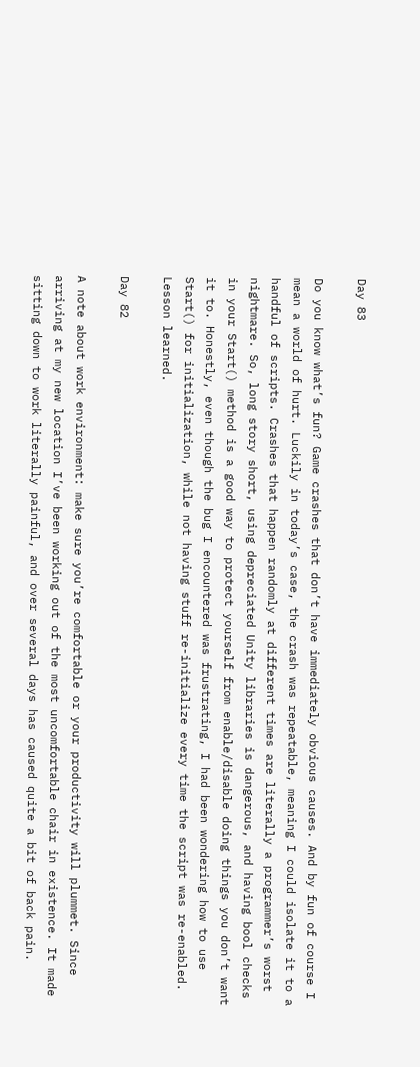Day 83

Do you know what’s fun? Game crashes that don’t have immediately obvious causes. And by fun of course I mean a world of hurt. Luckily in today’s case, the crash was repeatable, meaning I could isolate it to a handful of scripts. Crashes that happen randomly at different times are literally a programmer’s worst nightmare. So, long story short, using depreciated Unity libraries is dangerous, and having bool checks in your Start() method is a good way to protect yourself from enable/disable doing things you don’t want it to. Honestly, even though the bug I encountered was frustrating, I had been wondering how to use Start() for initialization, while not having stuff re-initialize every time the script was re-enabled. Lesson learned.

Day 82

A note about work environment: make sure you’re comfortable or your productivity will plummet. Since arriving at my new location I’ve been working out of the most uncomfortable chair in existence. It made sitting down to work literally painful, and over several days has caused quite a bit of back pain.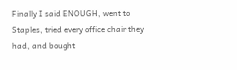Finally I said ENOUGH, went to Staples, tried every office chair they had, and bought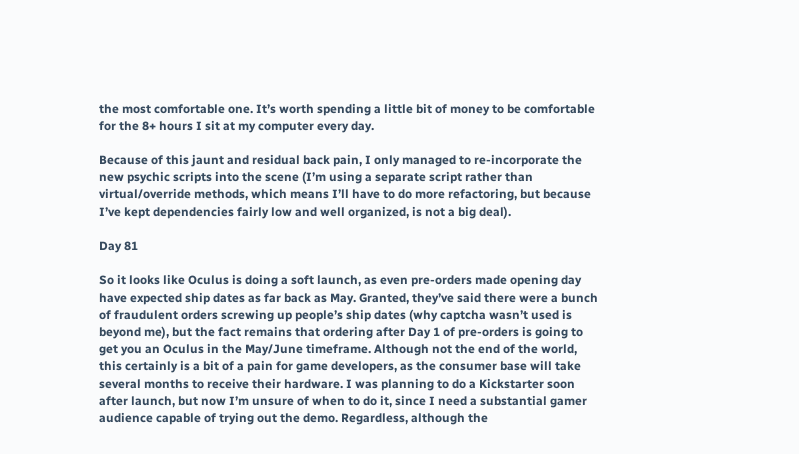the most comfortable one. It’s worth spending a little bit of money to be comfortable for the 8+ hours I sit at my computer every day.

Because of this jaunt and residual back pain, I only managed to re-incorporate the new psychic scripts into the scene (I’m using a separate script rather than virtual/override methods, which means I’ll have to do more refactoring, but because I’ve kept dependencies fairly low and well organized, is not a big deal).

Day 81

So it looks like Oculus is doing a soft launch, as even pre-orders made opening day have expected ship dates as far back as May. Granted, they’ve said there were a bunch of fraudulent orders screwing up people’s ship dates (why captcha wasn’t used is beyond me), but the fact remains that ordering after Day 1 of pre-orders is going to get you an Oculus in the May/June timeframe. Although not the end of the world, this certainly is a bit of a pain for game developers, as the consumer base will take several months to receive their hardware. I was planning to do a Kickstarter soon after launch, but now I’m unsure of when to do it, since I need a substantial gamer audience capable of trying out the demo. Regardless, although the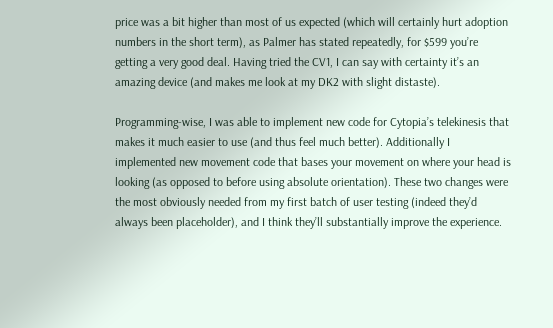price was a bit higher than most of us expected (which will certainly hurt adoption numbers in the short term), as Palmer has stated repeatedly, for $599 you’re getting a very good deal. Having tried the CV1, I can say with certainty it’s an amazing device (and makes me look at my DK2 with slight distaste).

Programming-wise, I was able to implement new code for Cytopia’s telekinesis that makes it much easier to use (and thus feel much better). Additionally I implemented new movement code that bases your movement on where your head is looking (as opposed to before using absolute orientation). These two changes were the most obviously needed from my first batch of user testing (indeed they’d always been placeholder), and I think they’ll substantially improve the experience.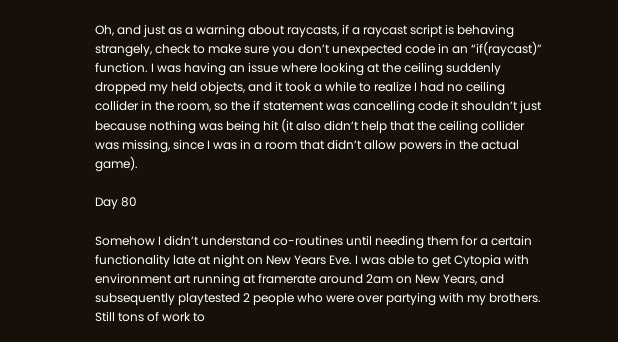Oh, and just as a warning about raycasts, if a raycast script is behaving strangely, check to make sure you don’t unexpected code in an “if(raycast)” function. I was having an issue where looking at the ceiling suddenly dropped my held objects, and it took a while to realize I had no ceiling collider in the room, so the if statement was cancelling code it shouldn’t just because nothing was being hit (it also didn’t help that the ceiling collider was missing, since I was in a room that didn’t allow powers in the actual game).

Day 80

Somehow I didn’t understand co-routines until needing them for a certain functionality late at night on New Years Eve. I was able to get Cytopia with environment art running at framerate around 2am on New Years, and subsequently playtested 2 people who were over partying with my brothers. Still tons of work to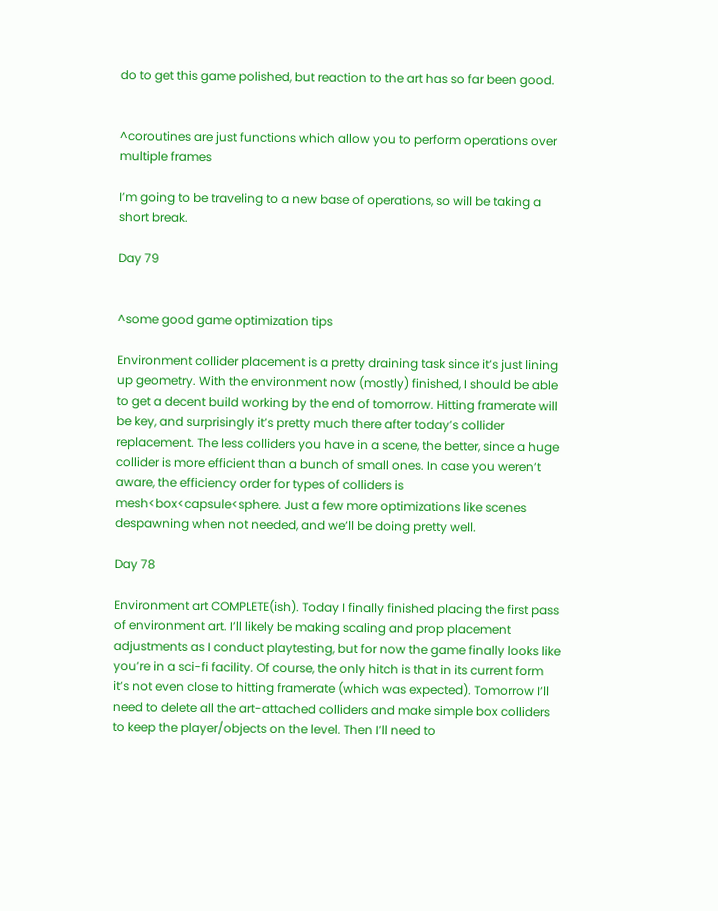do to get this game polished, but reaction to the art has so far been good.


^coroutines are just functions which allow you to perform operations over multiple frames

I’m going to be traveling to a new base of operations, so will be taking a short break.

Day 79


^some good game optimization tips

Environment collider placement is a pretty draining task since it’s just lining up geometry. With the environment now (mostly) finished, I should be able to get a decent build working by the end of tomorrow. Hitting framerate will be key, and surprisingly it’s pretty much there after today’s collider replacement. The less colliders you have in a scene, the better, since a huge collider is more efficient than a bunch of small ones. In case you weren’t aware, the efficiency order for types of colliders is mesh<box<capsule<sphere. Just a few more optimizations like scenes despawning when not needed, and we’ll be doing pretty well.

Day 78

Environment art COMPLETE(ish). Today I finally finished placing the first pass of environment art. I’ll likely be making scaling and prop placement adjustments as I conduct playtesting, but for now the game finally looks like you’re in a sci-fi facility. Of course, the only hitch is that in its current form it’s not even close to hitting framerate (which was expected). Tomorrow I’ll need to delete all the art-attached colliders and make simple box colliders to keep the player/objects on the level. Then I’ll need to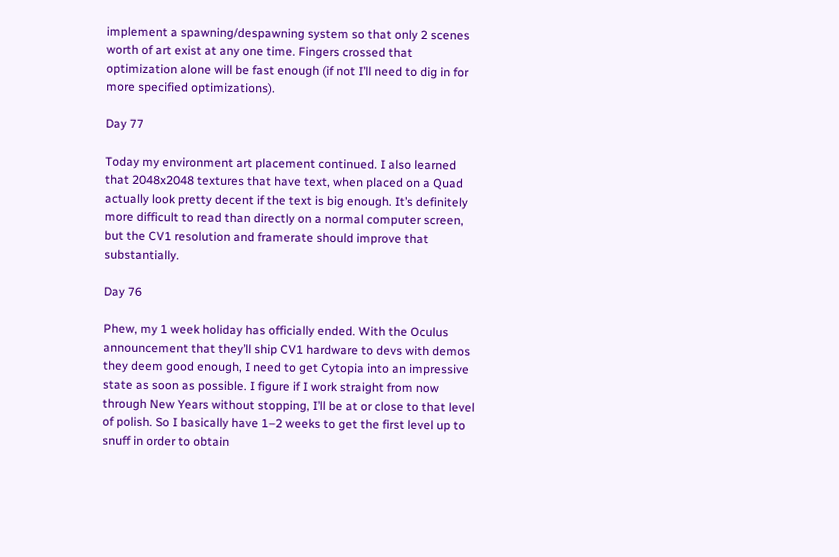implement a spawning/despawning system so that only 2 scenes worth of art exist at any one time. Fingers crossed that optimization alone will be fast enough (if not I’ll need to dig in for more specified optimizations).

Day 77

Today my environment art placement continued. I also learned that 2048x2048 textures that have text, when placed on a Quad actually look pretty decent if the text is big enough. It’s definitely more difficult to read than directly on a normal computer screen, but the CV1 resolution and framerate should improve that substantially.

Day 76

Phew, my 1 week holiday has officially ended. With the Oculus announcement that they’ll ship CV1 hardware to devs with demos they deem good enough, I need to get Cytopia into an impressive state as soon as possible. I figure if I work straight from now through New Years without stopping, I’ll be at or close to that level of polish. So I basically have 1–2 weeks to get the first level up to snuff in order to obtain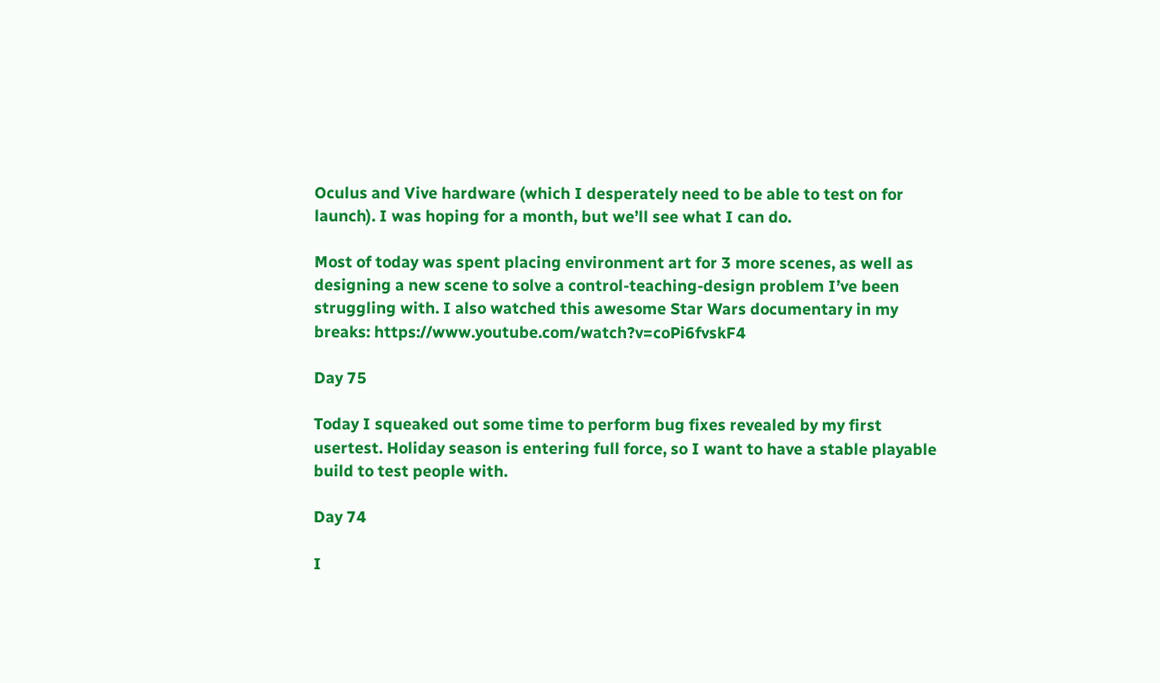Oculus and Vive hardware (which I desperately need to be able to test on for launch). I was hoping for a month, but we’ll see what I can do.

Most of today was spent placing environment art for 3 more scenes, as well as designing a new scene to solve a control-teaching-design problem I’ve been struggling with. I also watched this awesome Star Wars documentary in my breaks: https://www.youtube.com/watch?v=coPi6fvskF4

Day 75

Today I squeaked out some time to perform bug fixes revealed by my first usertest. Holiday season is entering full force, so I want to have a stable playable build to test people with.

Day 74

I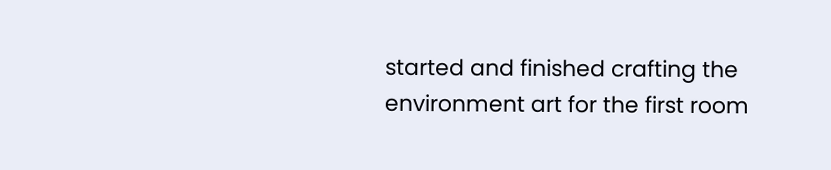started and finished crafting the environment art for the first room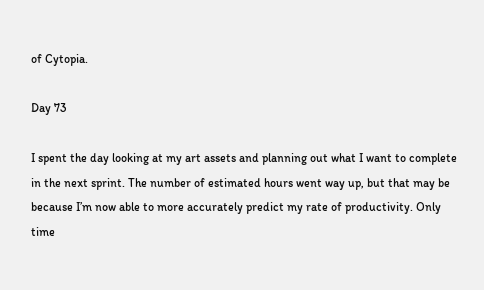of Cytopia.

Day 73

I spent the day looking at my art assets and planning out what I want to complete in the next sprint. The number of estimated hours went way up, but that may be because I’m now able to more accurately predict my rate of productivity. Only time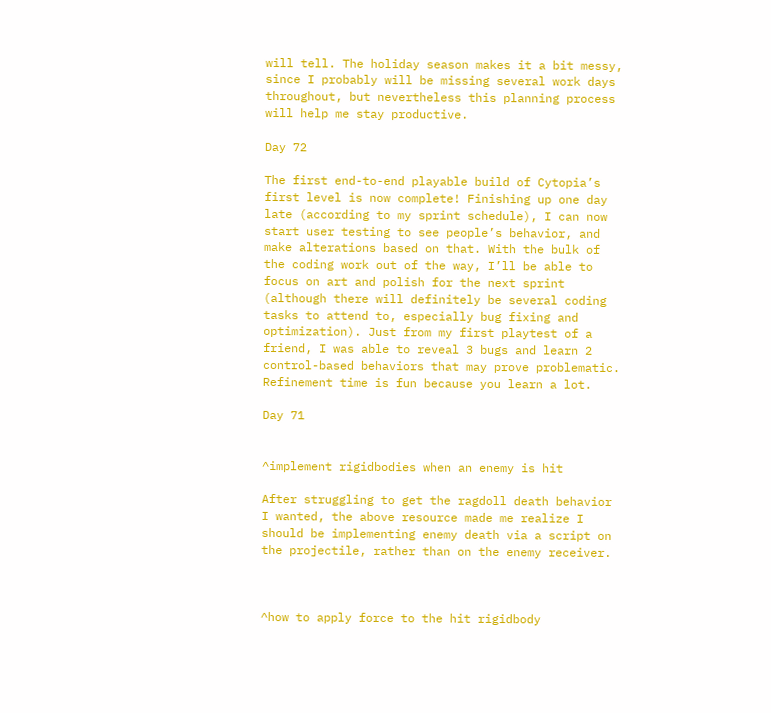will tell. The holiday season makes it a bit messy, since I probably will be missing several work days throughout, but nevertheless this planning process will help me stay productive.

Day 72

The first end-to-end playable build of Cytopia’s first level is now complete! Finishing up one day late (according to my sprint schedule), I can now start user testing to see people’s behavior, and make alterations based on that. With the bulk of the coding work out of the way, I’ll be able to focus on art and polish for the next sprint (although there will definitely be several coding tasks to attend to, especially bug fixing and optimization). Just from my first playtest of a friend, I was able to reveal 3 bugs and learn 2 control-based behaviors that may prove problematic. Refinement time is fun because you learn a lot.

Day 71


^implement rigidbodies when an enemy is hit

After struggling to get the ragdoll death behavior I wanted, the above resource made me realize I should be implementing enemy death via a script on the projectile, rather than on the enemy receiver.



^how to apply force to the hit rigidbody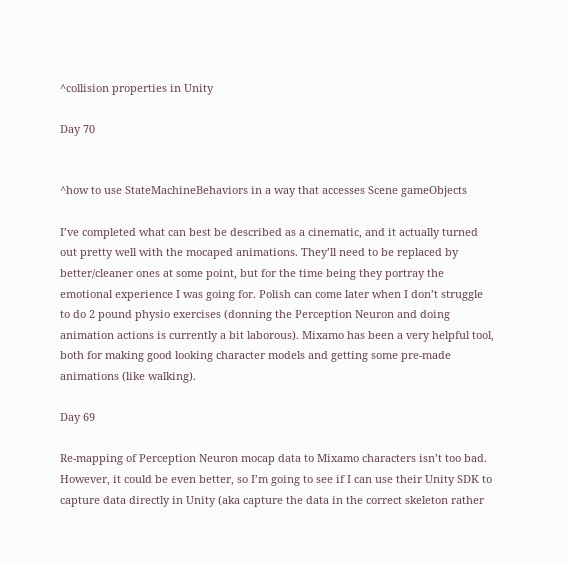^collision properties in Unity

Day 70


^how to use StateMachineBehaviors in a way that accesses Scene gameObjects

I’ve completed what can best be described as a cinematic, and it actually turned out pretty well with the mocaped animations. They’ll need to be replaced by better/cleaner ones at some point, but for the time being they portray the emotional experience I was going for. Polish can come later when I don’t struggle to do 2 pound physio exercises (donning the Perception Neuron and doing animation actions is currently a bit laborous). Mixamo has been a very helpful tool, both for making good looking character models and getting some pre-made animations (like walking).

Day 69

Re-mapping of Perception Neuron mocap data to Mixamo characters isn’t too bad. However, it could be even better, so I’m going to see if I can use their Unity SDK to capture data directly in Unity (aka capture the data in the correct skeleton rather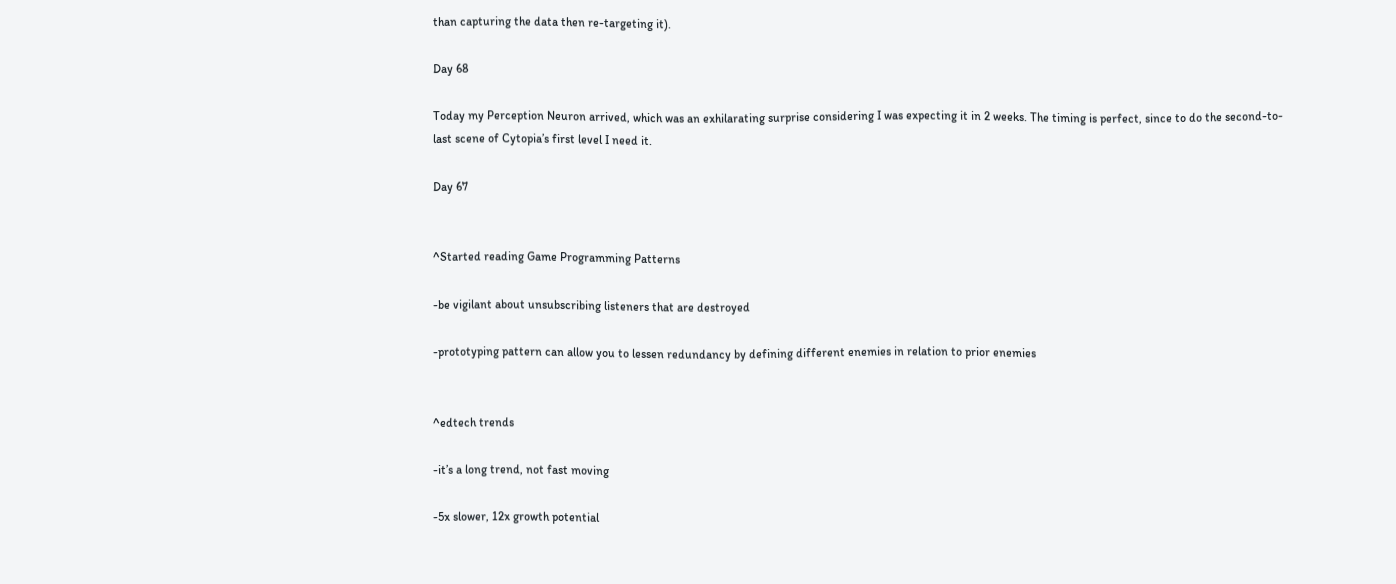than capturing the data then re-targeting it).

Day 68

Today my Perception Neuron arrived, which was an exhilarating surprise considering I was expecting it in 2 weeks. The timing is perfect, since to do the second-to-last scene of Cytopia’s first level I need it.

Day 67


^Started reading Game Programming Patterns

-be vigilant about unsubscribing listeners that are destroyed

-prototyping pattern can allow you to lessen redundancy by defining different enemies in relation to prior enemies


^edtech trends

-it’s a long trend, not fast moving

-5x slower, 12x growth potential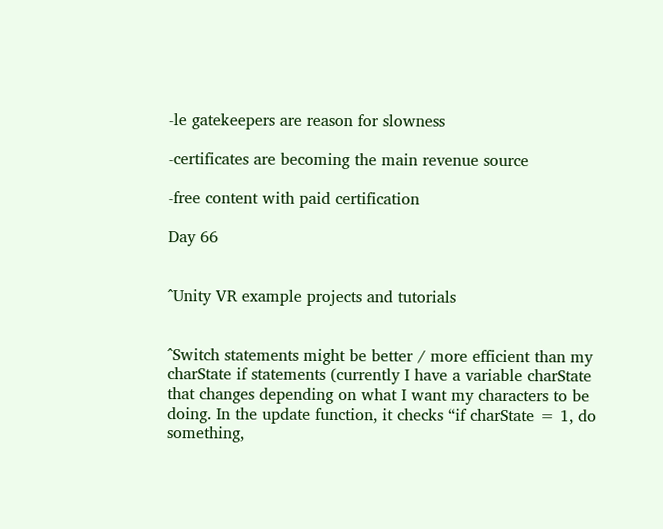-le gatekeepers are reason for slowness

-certificates are becoming the main revenue source

-free content with paid certification

Day 66


^Unity VR example projects and tutorials


^Switch statements might be better / more efficient than my charState if statements (currently I have a variable charState that changes depending on what I want my characters to be doing. In the update function, it checks “if charState = 1, do something,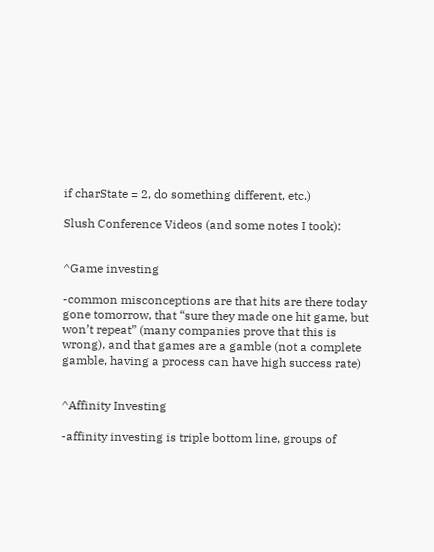if charState = 2, do something different, etc.)

Slush Conference Videos (and some notes I took):


^Game investing

-common misconceptions are that hits are there today gone tomorrow, that “sure they made one hit game, but won’t repeat” (many companies prove that this is wrong), and that games are a gamble (not a complete gamble, having a process can have high success rate)


^Affinity Investing

-affinity investing is triple bottom line, groups of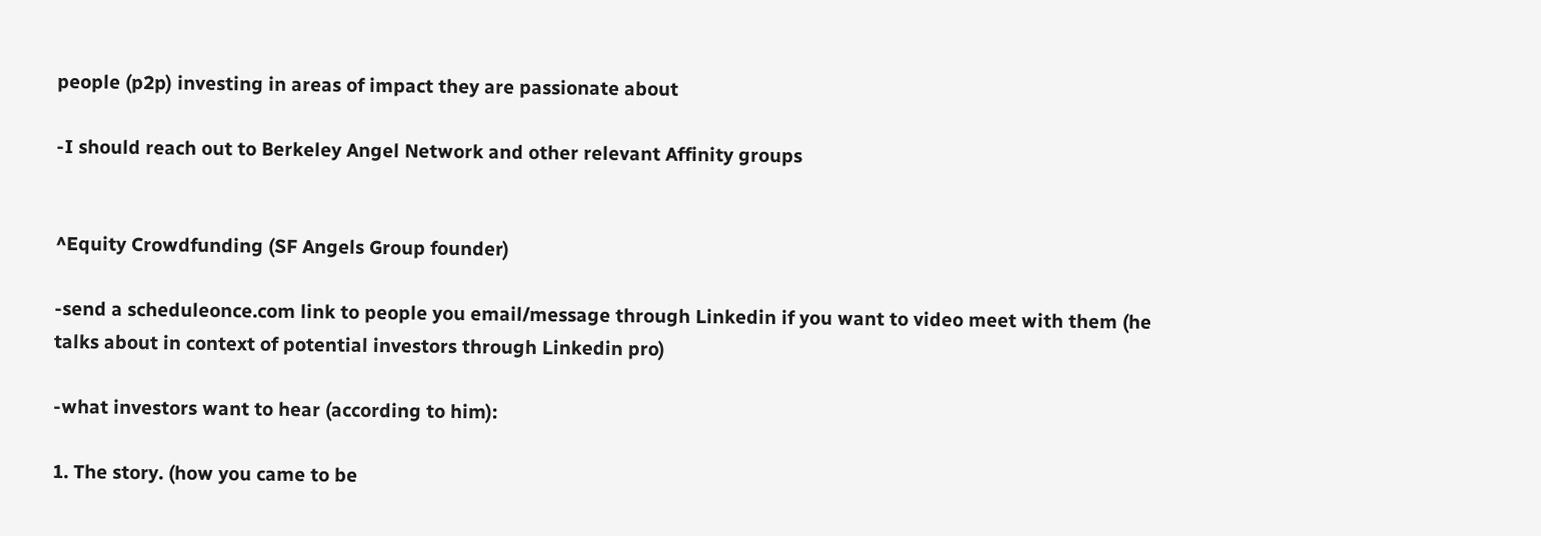people (p2p) investing in areas of impact they are passionate about

-I should reach out to Berkeley Angel Network and other relevant Affinity groups


^Equity Crowdfunding (SF Angels Group founder)

-send a scheduleonce.com link to people you email/message through Linkedin if you want to video meet with them (he talks about in context of potential investors through Linkedin pro)

-what investors want to hear (according to him):

1. The story. (how you came to be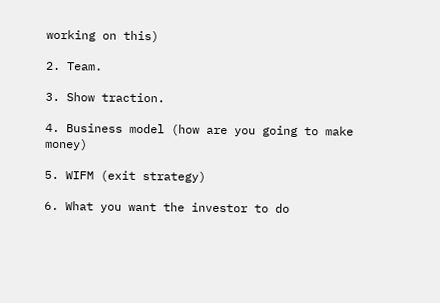working on this)

2. Team.

3. Show traction.

4. Business model (how are you going to make money)

5. WIFM (exit strategy)

6. What you want the investor to do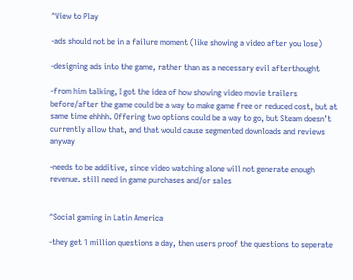^View to Play

-ads should not be in a failure moment (like showing a video after you lose)

-designing ads into the game, rather than as a necessary evil afterthought

-from him talking, I got the idea of how showing video movie trailers before/after the game could be a way to make game free or reduced cost, but at same time ehhhh. Offering two options could be a way to go, but Steam doesn’t currently allow that, and that would cause segmented downloads and reviews anyway

-needs to be additive, since video watching alone will not generate enough revenue. still need in game purchases and/or sales


^Social gaming in Latin America

-they get 1 million questions a day, then users proof the questions to seperate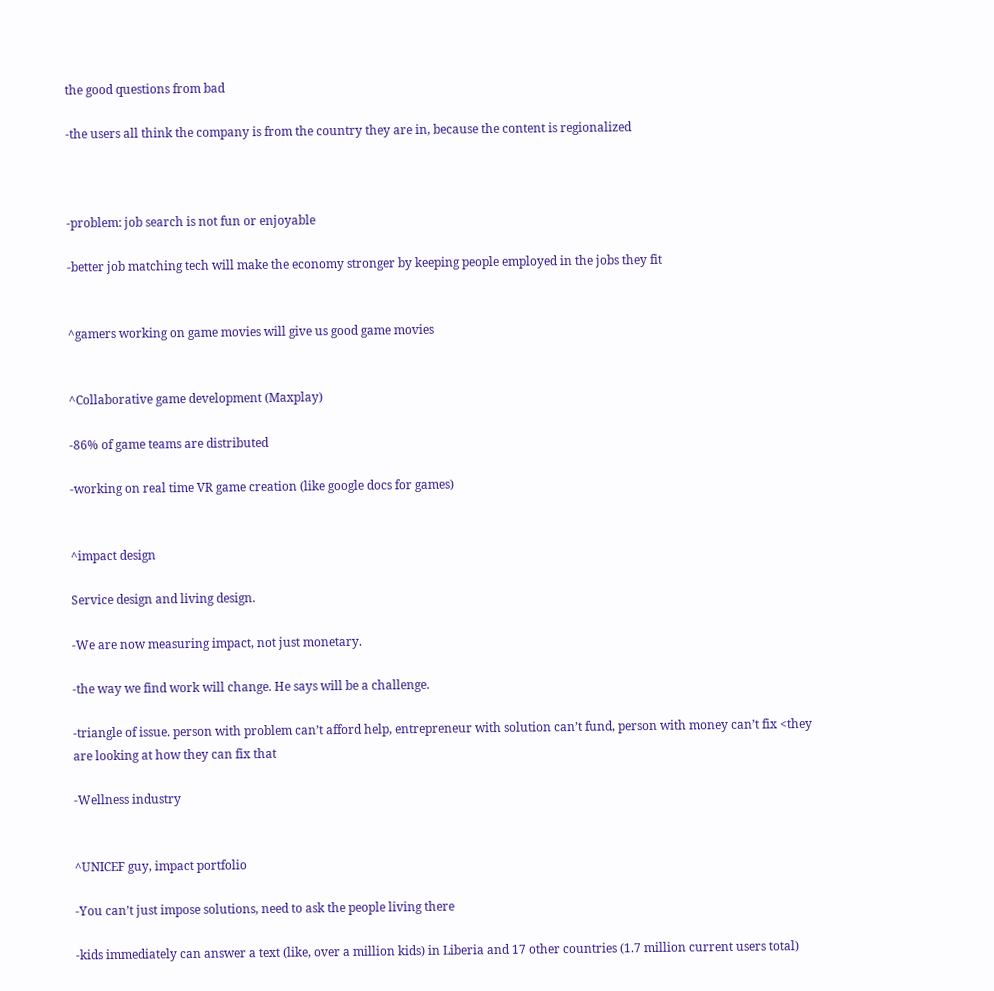the good questions from bad

-the users all think the company is from the country they are in, because the content is regionalized



-problem: job search is not fun or enjoyable

-better job matching tech will make the economy stronger by keeping people employed in the jobs they fit


^gamers working on game movies will give us good game movies


^Collaborative game development (Maxplay)

-86% of game teams are distributed

-working on real time VR game creation (like google docs for games)


^impact design

Service design and living design.

-We are now measuring impact, not just monetary.

-the way we find work will change. He says will be a challenge.

-triangle of issue. person with problem can’t afford help, entrepreneur with solution can’t fund, person with money can’t fix <they are looking at how they can fix that

-Wellness industry


^UNICEF guy, impact portfolio

-You can’t just impose solutions, need to ask the people living there

-kids immediately can answer a text (like, over a million kids) in Liberia and 17 other countries (1.7 million current users total)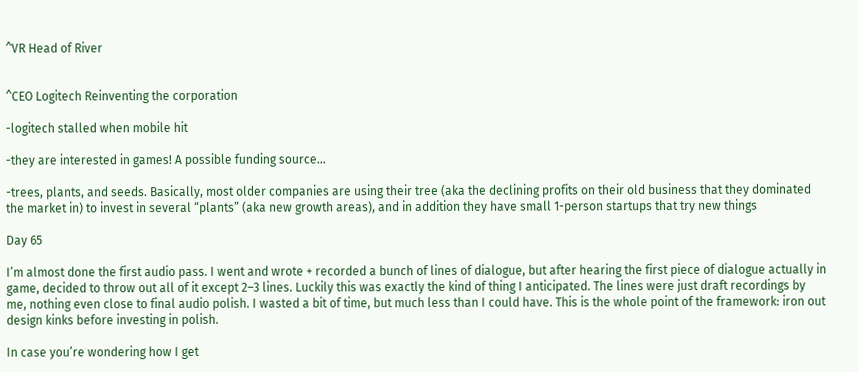^VR Head of River


^CEO Logitech Reinventing the corporation

-logitech stalled when mobile hit

-they are interested in games! A possible funding source…

-trees, plants, and seeds. Basically, most older companies are using their tree (aka the declining profits on their old business that they dominated the market in) to invest in several “plants” (aka new growth areas), and in addition they have small 1-person startups that try new things

Day 65

I’m almost done the first audio pass. I went and wrote + recorded a bunch of lines of dialogue, but after hearing the first piece of dialogue actually in game, decided to throw out all of it except 2–3 lines. Luckily this was exactly the kind of thing I anticipated. The lines were just draft recordings by me, nothing even close to final audio polish. I wasted a bit of time, but much less than I could have. This is the whole point of the framework: iron out design kinks before investing in polish.

In case you’re wondering how I get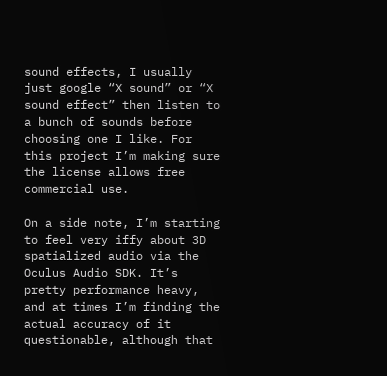sound effects, I usually just google “X sound” or “X sound effect” then listen to a bunch of sounds before choosing one I like. For this project I’m making sure the license allows free commercial use.

On a side note, I’m starting to feel very iffy about 3D spatialized audio via the Oculus Audio SDK. It’s pretty performance heavy, and at times I’m finding the actual accuracy of it questionable, although that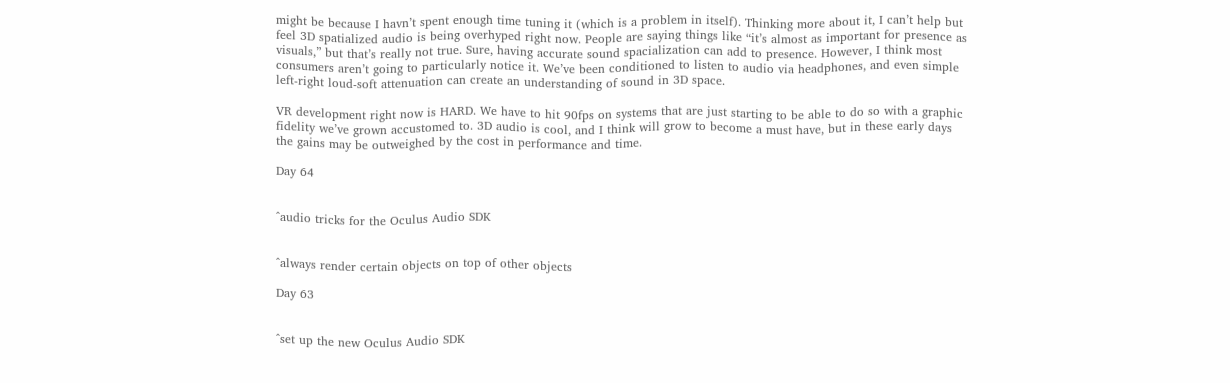might be because I havn’t spent enough time tuning it (which is a problem in itself). Thinking more about it, I can’t help but feel 3D spatialized audio is being overhyped right now. People are saying things like “it’s almost as important for presence as visuals,” but that’s really not true. Sure, having accurate sound spacialization can add to presence. However, I think most consumers aren’t going to particularly notice it. We’ve been conditioned to listen to audio via headphones, and even simple left-right loud-soft attenuation can create an understanding of sound in 3D space.

VR development right now is HARD. We have to hit 90fps on systems that are just starting to be able to do so with a graphic fidelity we’ve grown accustomed to. 3D audio is cool, and I think will grow to become a must have, but in these early days the gains may be outweighed by the cost in performance and time.

Day 64


^audio tricks for the Oculus Audio SDK


^always render certain objects on top of other objects

Day 63


^set up the new Oculus Audio SDK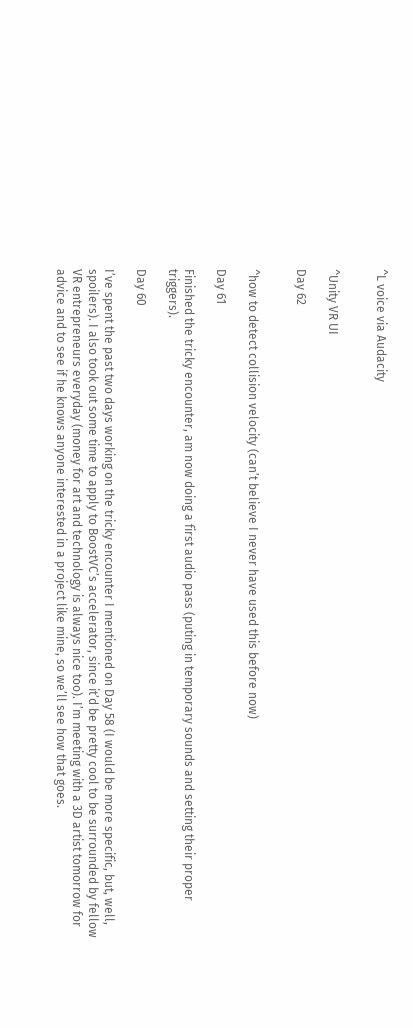^L voice via Audacity


^Unity VR UI

Day 62


^how to detect collision velocity (can’t believe I never have used this before now)

Day 61

Finished the tricky encounter, am now doing a first audio pass (puting in temporary sounds and setting their proper triggers).

Day 60

I’ve spent the past two days working on the tricky encounter I mentioned on Day 58 (I would be more specific, but, well, spoilers). I also took out some time to apply to BoostVC’s accelerator, since it’d be pretty cool to be surrounded by fellow VR entrepreneurs everyday (money for art and technology is always nice too). I’m meeting with a 3D artist tomorrow for advice and to see if he knows anyone interested in a project like mine, so we’ll see how that goes.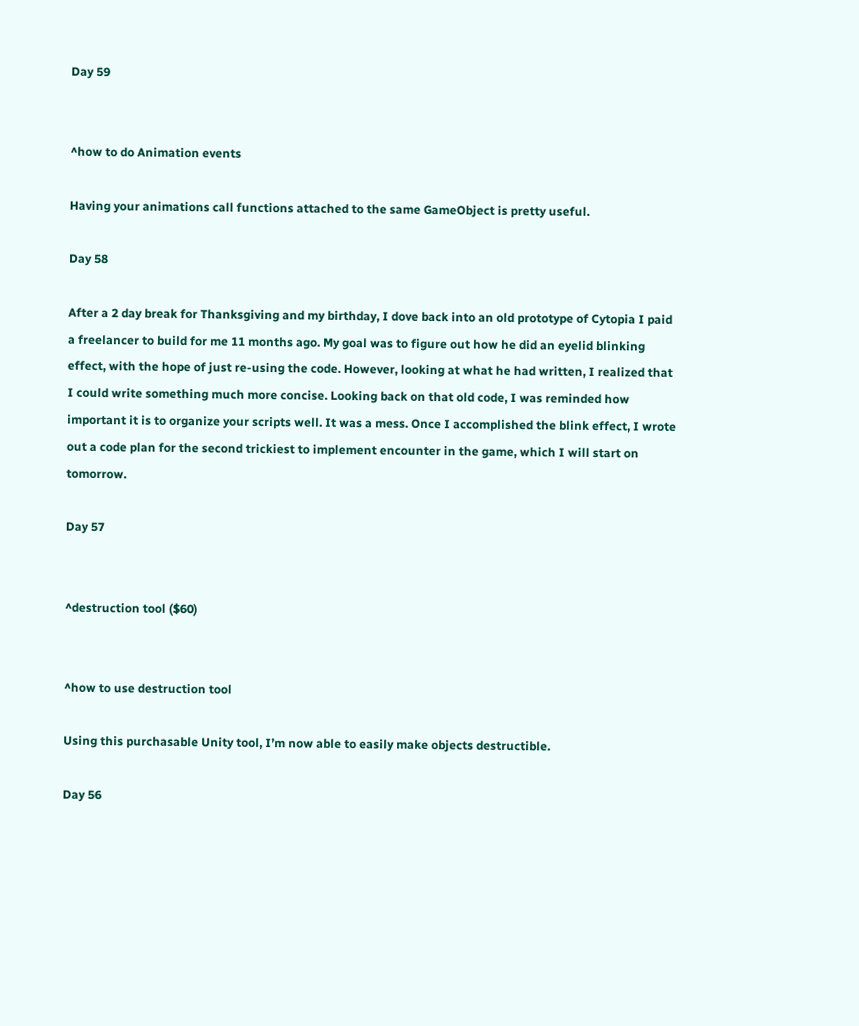Day 59


^how to do Animation events

Having your animations call functions attached to the same GameObject is pretty useful.

Day 58

After a 2 day break for Thanksgiving and my birthday, I dove back into an old prototype of Cytopia I paid a freelancer to build for me 11 months ago. My goal was to figure out how he did an eyelid blinking effect, with the hope of just re-using the code. However, looking at what he had written, I realized that I could write something much more concise. Looking back on that old code, I was reminded how important it is to organize your scripts well. It was a mess. Once I accomplished the blink effect, I wrote out a code plan for the second trickiest to implement encounter in the game, which I will start on tomorrow.

Day 57


^destruction tool ($60)


^how to use destruction tool

Using this purchasable Unity tool, I’m now able to easily make objects destructible.

Day 56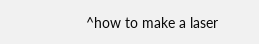^how to make a laser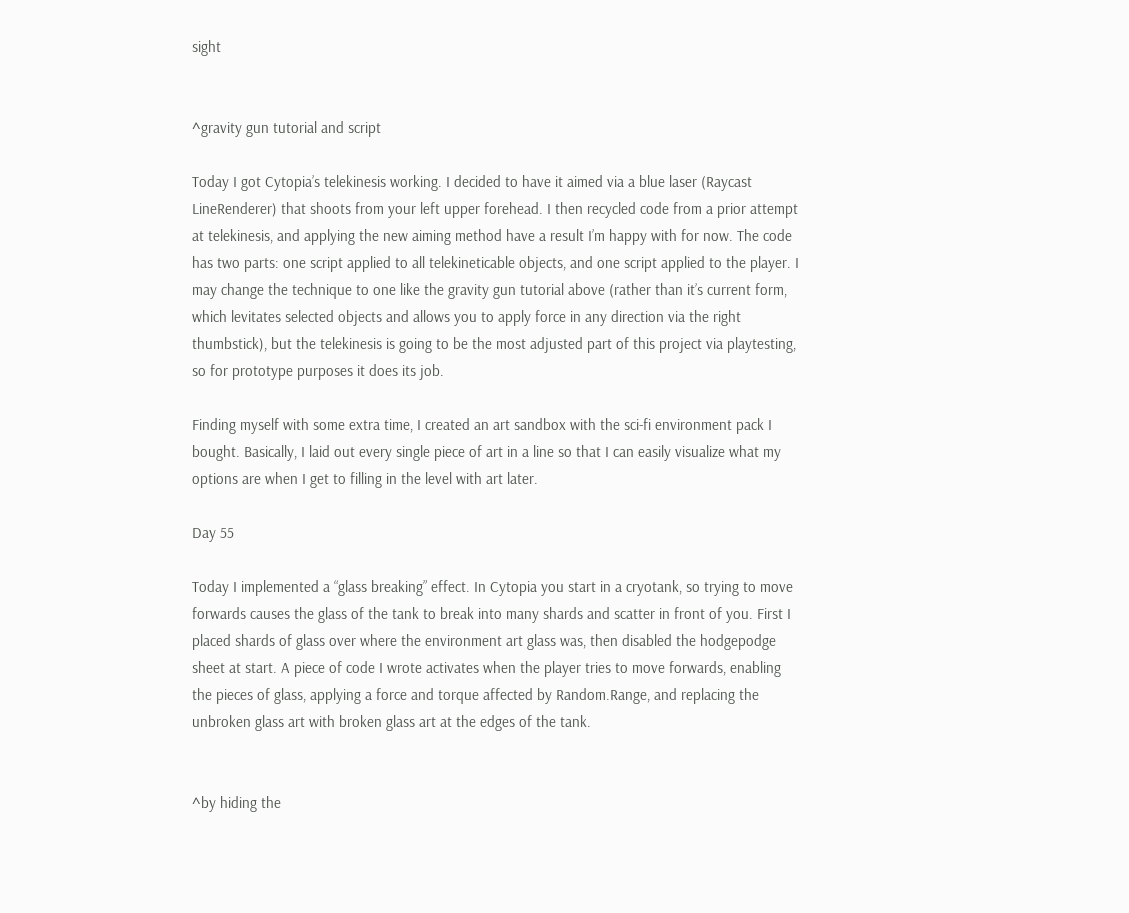sight


^gravity gun tutorial and script

Today I got Cytopia’s telekinesis working. I decided to have it aimed via a blue laser (Raycast LineRenderer) that shoots from your left upper forehead. I then recycled code from a prior attempt at telekinesis, and applying the new aiming method have a result I’m happy with for now. The code has two parts: one script applied to all telekineticable objects, and one script applied to the player. I may change the technique to one like the gravity gun tutorial above (rather than it’s current form, which levitates selected objects and allows you to apply force in any direction via the right thumbstick), but the telekinesis is going to be the most adjusted part of this project via playtesting, so for prototype purposes it does its job.

Finding myself with some extra time, I created an art sandbox with the sci-fi environment pack I bought. Basically, I laid out every single piece of art in a line so that I can easily visualize what my options are when I get to filling in the level with art later.

Day 55

Today I implemented a “glass breaking” effect. In Cytopia you start in a cryotank, so trying to move forwards causes the glass of the tank to break into many shards and scatter in front of you. First I placed shards of glass over where the environment art glass was, then disabled the hodgepodge sheet at start. A piece of code I wrote activates when the player tries to move forwards, enabling the pieces of glass, applying a force and torque affected by Random.Range, and replacing the unbroken glass art with broken glass art at the edges of the tank.


^by hiding the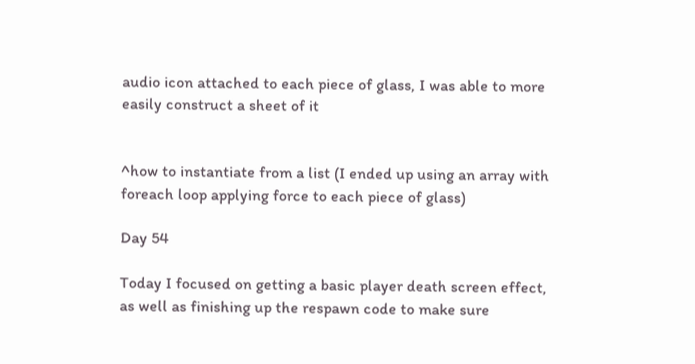audio icon attached to each piece of glass, I was able to more easily construct a sheet of it


^how to instantiate from a list (I ended up using an array with foreach loop applying force to each piece of glass)

Day 54

Today I focused on getting a basic player death screen effect, as well as finishing up the respawn code to make sure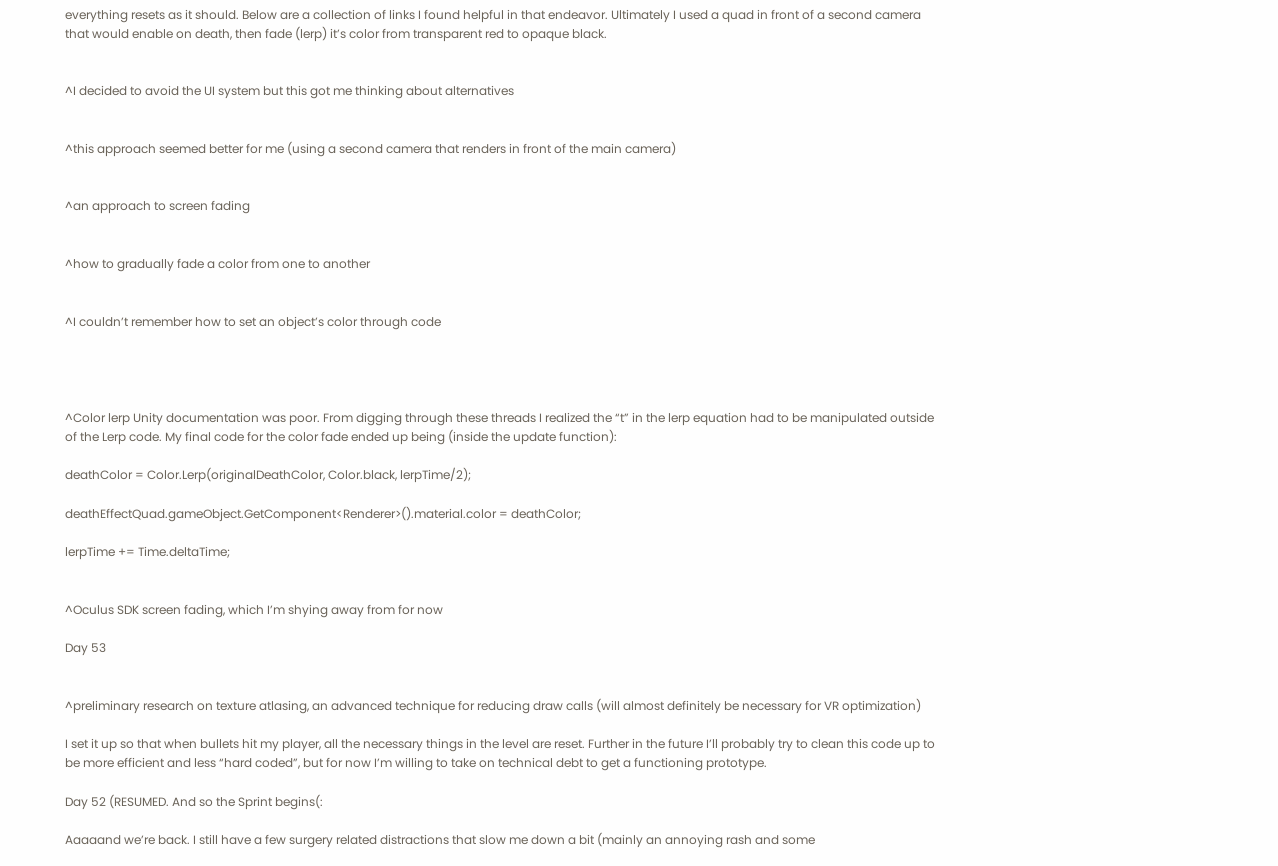everything resets as it should. Below are a collection of links I found helpful in that endeavor. Ultimately I used a quad in front of a second camera that would enable on death, then fade (lerp) it’s color from transparent red to opaque black.


^I decided to avoid the UI system but this got me thinking about alternatives


^this approach seemed better for me (using a second camera that renders in front of the main camera)


^an approach to screen fading


^how to gradually fade a color from one to another


^I couldn’t remember how to set an object’s color through code




^Color lerp Unity documentation was poor. From digging through these threads I realized the “t” in the lerp equation had to be manipulated outside of the Lerp code. My final code for the color fade ended up being (inside the update function):

deathColor = Color.Lerp(originalDeathColor, Color.black, lerpTime/2);

deathEffectQuad.gameObject.GetComponent<Renderer>().material.color = deathColor;

lerpTime += Time.deltaTime;


^Oculus SDK screen fading, which I’m shying away from for now

Day 53


^preliminary research on texture atlasing, an advanced technique for reducing draw calls (will almost definitely be necessary for VR optimization)

I set it up so that when bullets hit my player, all the necessary things in the level are reset. Further in the future I’ll probably try to clean this code up to be more efficient and less “hard coded”, but for now I’m willing to take on technical debt to get a functioning prototype.

Day 52 (RESUMED. And so the Sprint begins(:

Aaaaand we’re back. I still have a few surgery related distractions that slow me down a bit (mainly an annoying rash and some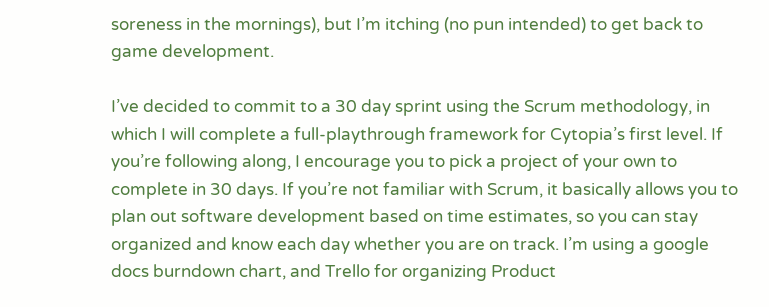soreness in the mornings), but I’m itching (no pun intended) to get back to game development.

I’ve decided to commit to a 30 day sprint using the Scrum methodology, in which I will complete a full-playthrough framework for Cytopia’s first level. If you’re following along, I encourage you to pick a project of your own to complete in 30 days. If you’re not familiar with Scrum, it basically allows you to plan out software development based on time estimates, so you can stay organized and know each day whether you are on track. I’m using a google docs burndown chart, and Trello for organizing Product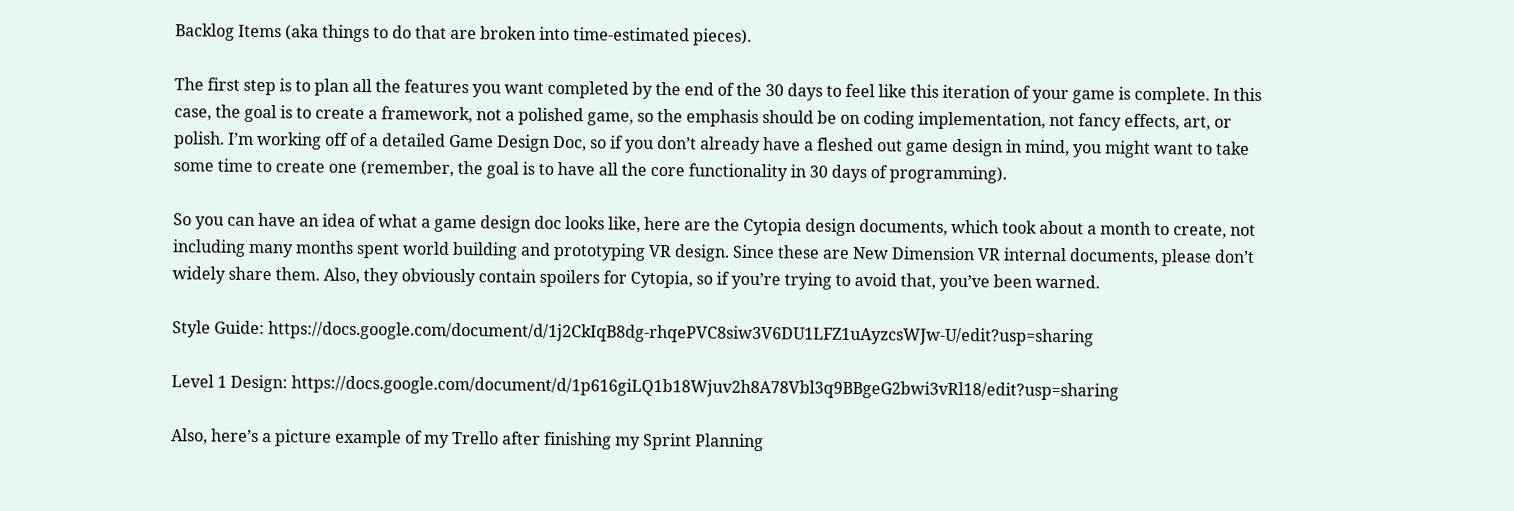Backlog Items (aka things to do that are broken into time-estimated pieces).

The first step is to plan all the features you want completed by the end of the 30 days to feel like this iteration of your game is complete. In this case, the goal is to create a framework, not a polished game, so the emphasis should be on coding implementation, not fancy effects, art, or polish. I’m working off of a detailed Game Design Doc, so if you don’t already have a fleshed out game design in mind, you might want to take some time to create one (remember, the goal is to have all the core functionality in 30 days of programming).

So you can have an idea of what a game design doc looks like, here are the Cytopia design documents, which took about a month to create, not including many months spent world building and prototyping VR design. Since these are New Dimension VR internal documents, please don’t widely share them. Also, they obviously contain spoilers for Cytopia, so if you’re trying to avoid that, you’ve been warned.

Style Guide: https://docs.google.com/document/d/1j2CkIqB8dg-rhqePVC8siw3V6DU1LFZ1uAyzcsWJw-U/edit?usp=sharing

Level 1 Design: https://docs.google.com/document/d/1p616giLQ1b18Wjuv2h8A78Vbl3q9BBgeG2bwi3vRl18/edit?usp=sharing

Also, here’s a picture example of my Trello after finishing my Sprint Planning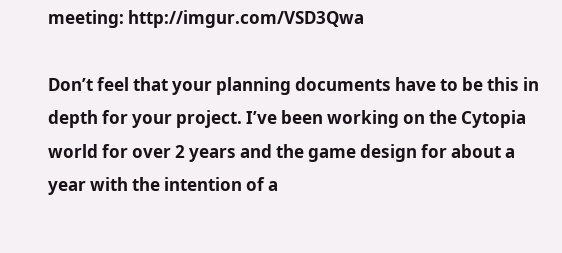meeting: http://imgur.com/VSD3Qwa

Don’t feel that your planning documents have to be this in depth for your project. I’ve been working on the Cytopia world for over 2 years and the game design for about a year with the intention of a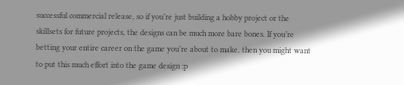successful commercial release, so if you’re just building a hobby project or the skillsets for future projects, the designs can be much more bare bones. If you’re betting your entire career on the game you’re about to make, then you might want to put this much effort into the game design :p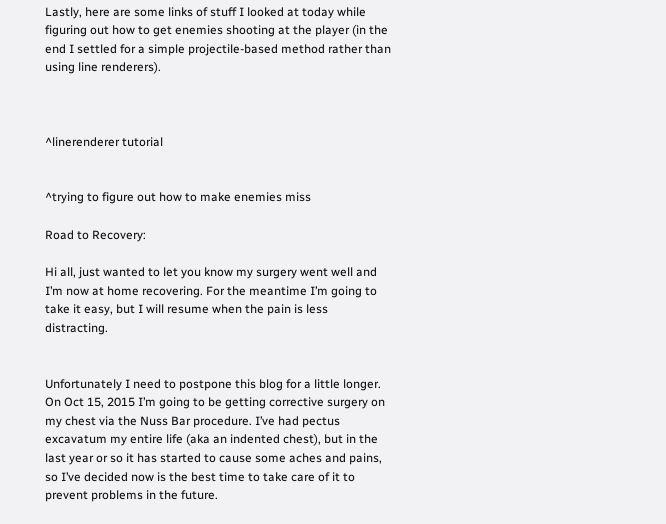Lastly, here are some links of stuff I looked at today while figuring out how to get enemies shooting at the player (in the end I settled for a simple projectile-based method rather than using line renderers).



^linerenderer tutorial


^trying to figure out how to make enemies miss

Road to Recovery:

Hi all, just wanted to let you know my surgery went well and I’m now at home recovering. For the meantime I’m going to take it easy, but I will resume when the pain is less distracting.


Unfortunately I need to postpone this blog for a little longer. On Oct 15, 2015 I’m going to be getting corrective surgery on my chest via the Nuss Bar procedure. I’ve had pectus excavatum my entire life (aka an indented chest), but in the last year or so it has started to cause some aches and pains, so I’ve decided now is the best time to take care of it to prevent problems in the future.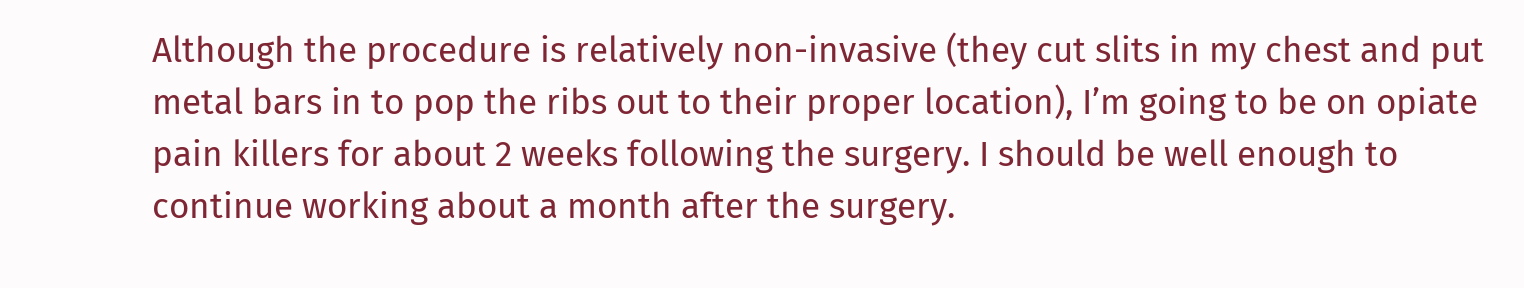Although the procedure is relatively non-invasive (they cut slits in my chest and put metal bars in to pop the ribs out to their proper location), I’m going to be on opiate pain killers for about 2 weeks following the surgery. I should be well enough to continue working about a month after the surgery.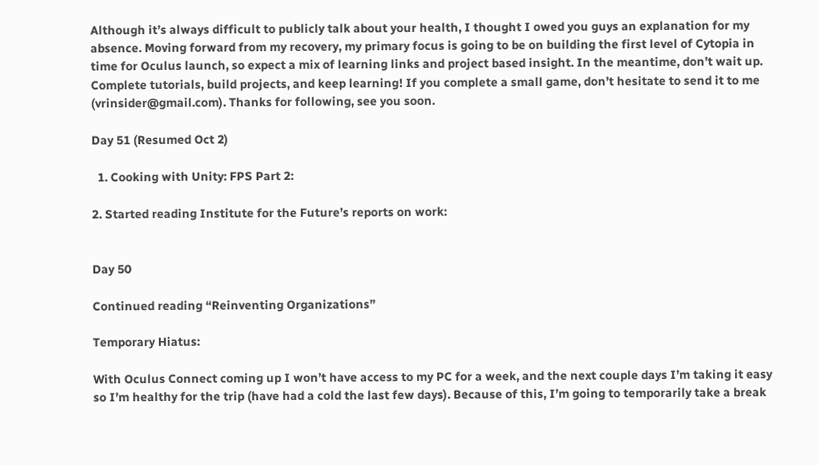Although it’s always difficult to publicly talk about your health, I thought I owed you guys an explanation for my absence. Moving forward from my recovery, my primary focus is going to be on building the first level of Cytopia in time for Oculus launch, so expect a mix of learning links and project based insight. In the meantime, don’t wait up. Complete tutorials, build projects, and keep learning! If you complete a small game, don’t hesitate to send it to me (vrinsider@gmail.com). Thanks for following, see you soon.

Day 51 (Resumed Oct 2)

  1. Cooking with Unity: FPS Part 2:

2. Started reading Institute for the Future’s reports on work:


Day 50

Continued reading “Reinventing Organizations”

Temporary Hiatus:

With Oculus Connect coming up I won’t have access to my PC for a week, and the next couple days I’m taking it easy so I’m healthy for the trip (have had a cold the last few days). Because of this, I’m going to temporarily take a break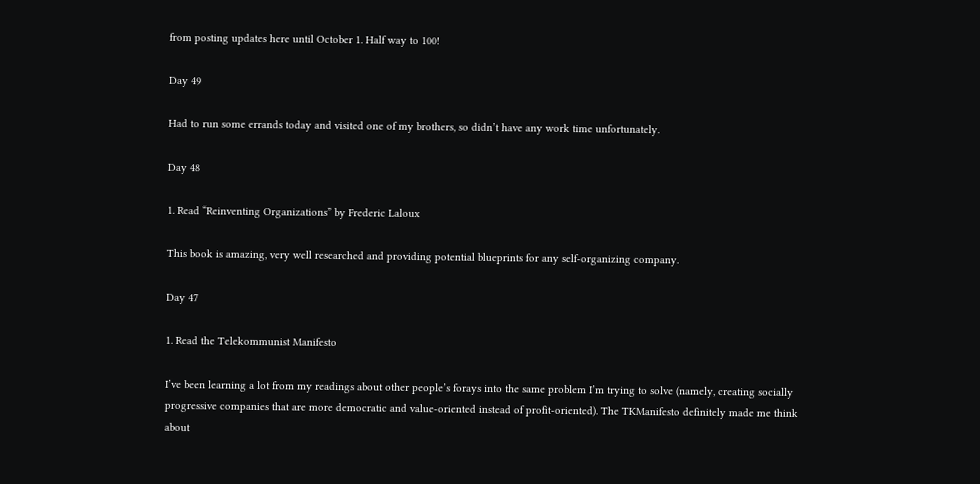from posting updates here until October 1. Half way to 100!

Day 49

Had to run some errands today and visited one of my brothers, so didn’t have any work time unfortunately.

Day 48

1. Read “Reinventing Organizations” by Frederic Laloux

This book is amazing, very well researched and providing potential blueprints for any self-organizing company.

Day 47

1. Read the Telekommunist Manifesto

I’ve been learning a lot from my readings about other people’s forays into the same problem I’m trying to solve (namely, creating socially progressive companies that are more democratic and value-oriented instead of profit-oriented). The TKManifesto definitely made me think about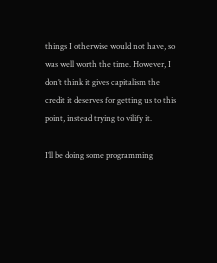things I otherwise would not have, so was well worth the time. However, I don’t think it gives capitalism the credit it deserves for getting us to this point, instead trying to vilify it.

I’ll be doing some programming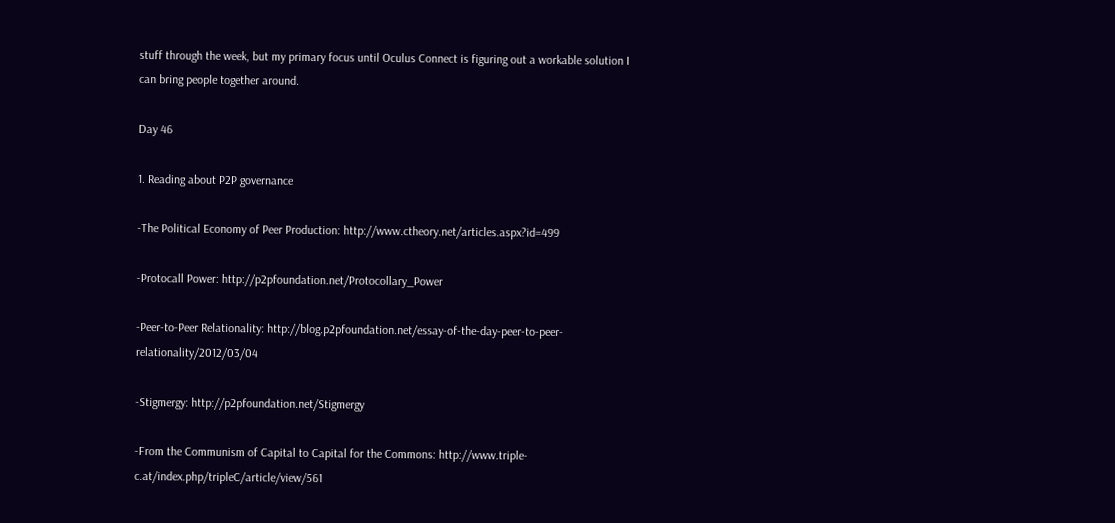stuff through the week, but my primary focus until Oculus Connect is figuring out a workable solution I can bring people together around.

Day 46

1. Reading about P2P governance

-The Political Economy of Peer Production: http://www.ctheory.net/articles.aspx?id=499

-Protocall Power: http://p2pfoundation.net/Protocollary_Power

-Peer-to-Peer Relationality: http://blog.p2pfoundation.net/essay-of-the-day-peer-to-peer-relationality/2012/03/04

-Stigmergy: http://p2pfoundation.net/Stigmergy

-From the Communism of Capital to Capital for the Commons: http://www.triple-c.at/index.php/tripleC/article/view/561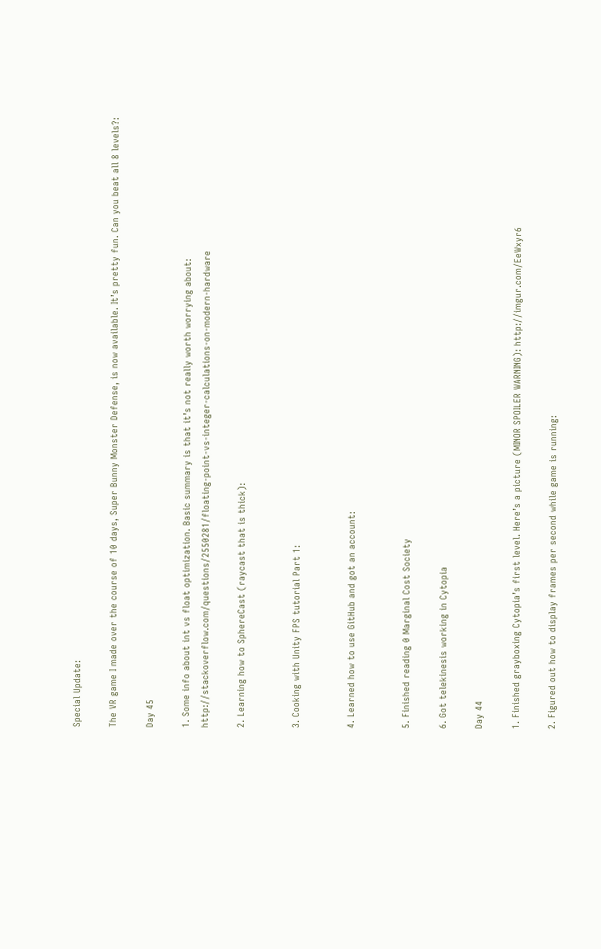Special Update:

The VR game I made over the course of 10 days, Super Bunny Monster Defense, is now available. It’s pretty fun. Can you beat all 8 levels?:

Day 45

1. Some info about int vs float optimization. Basic summary is that it’s not really worth worrying about: http://stackoverflow.com/questions/2550281/floating-point-vs-integer-calculations-on-modern-hardware

2. Learning how to SphereCast (raycast that is thick):


3. Cooking with Unity FPS tutorial Part 1:


4. Learned how to use GitHub and got an account:


5. Finished reading 0 Marginal Cost Society

6. Got telekinesis working in Cytopia

Day 44

1. Finished grayboxing Cytopia’s first level. Here’s a picture (MINOR SPOILER WARNING): http://imgur.com/EeWxyr6

2. Figured out how to display frames per second while game is running: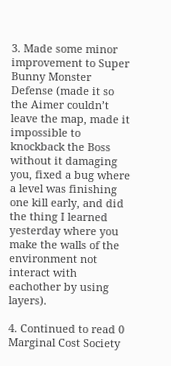3. Made some minor improvement to Super Bunny Monster Defense (made it so the Aimer couldn’t leave the map, made it impossible to knockback the Boss without it damaging you, fixed a bug where a level was finishing one kill early, and did the thing I learned yesterday where you make the walls of the environment not interact with eachother by using layers).

4. Continued to read 0 Marginal Cost Society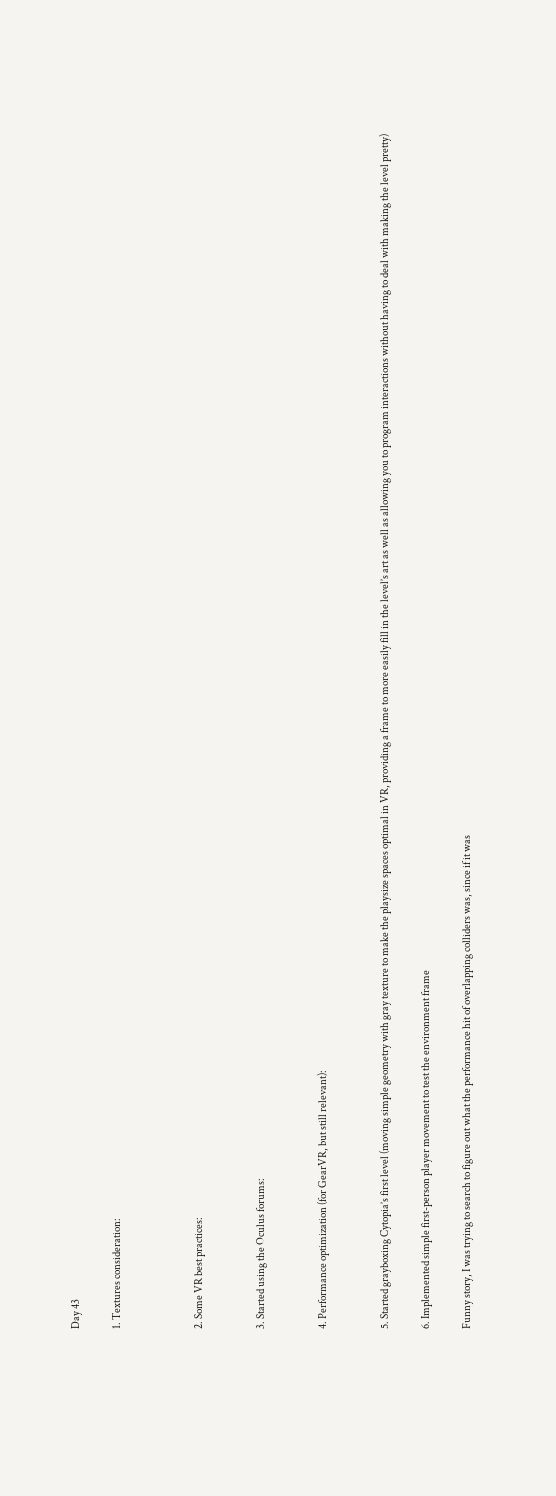Day 43

1. Textures consideration:



2. Some VR best practices:


3. Started using the Oculus forums:


4. Performance optimization (for GearVR, but still relevant):


5. Started grayboxing Cytopia’s first level (moving simple geometry with gray texture to make the playsize spaces optimal in VR, providing a frame to more easily fill in the level’s art as well as allowing you to program interactions without having to deal with making the level pretty)

6. Implemented simple first-person player movement to test the environment frame

Funny story, I was trying to search to figure out what the performance hit of overlapping colliders was, since if it was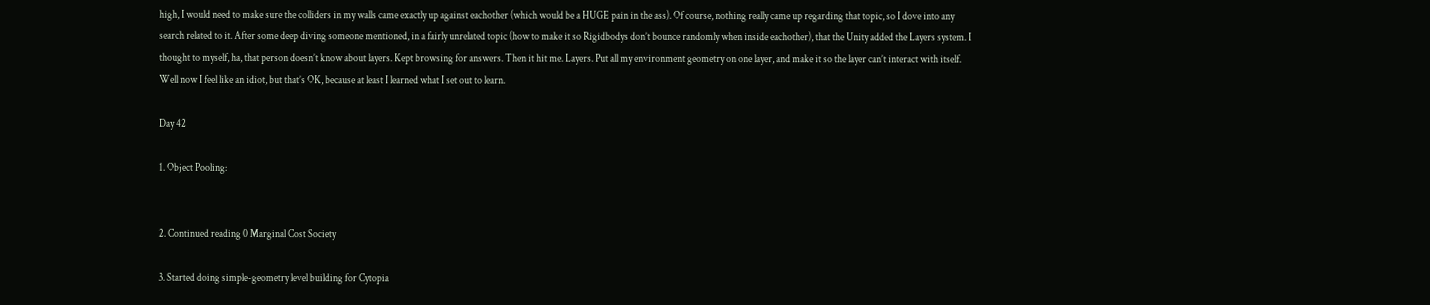high, I would need to make sure the colliders in my walls came exactly up against eachother (which would be a HUGE pain in the ass). Of course, nothing really came up regarding that topic, so I dove into any search related to it. After some deep diving someone mentioned, in a fairly unrelated topic (how to make it so Rigidbodys don’t bounce randomly when inside eachother), that the Unity added the Layers system. I thought to myself, ha, that person doesn’t know about layers. Kept browsing for answers. Then it hit me. Layers. Put all my environment geometry on one layer, and make it so the layer can’t interact with itself. Well now I feel like an idiot, but that’s OK, because at least I learned what I set out to learn.

Day 42

1. Object Pooling:


2. Continued reading 0 Marginal Cost Society

3. Started doing simple-geometry level building for Cytopia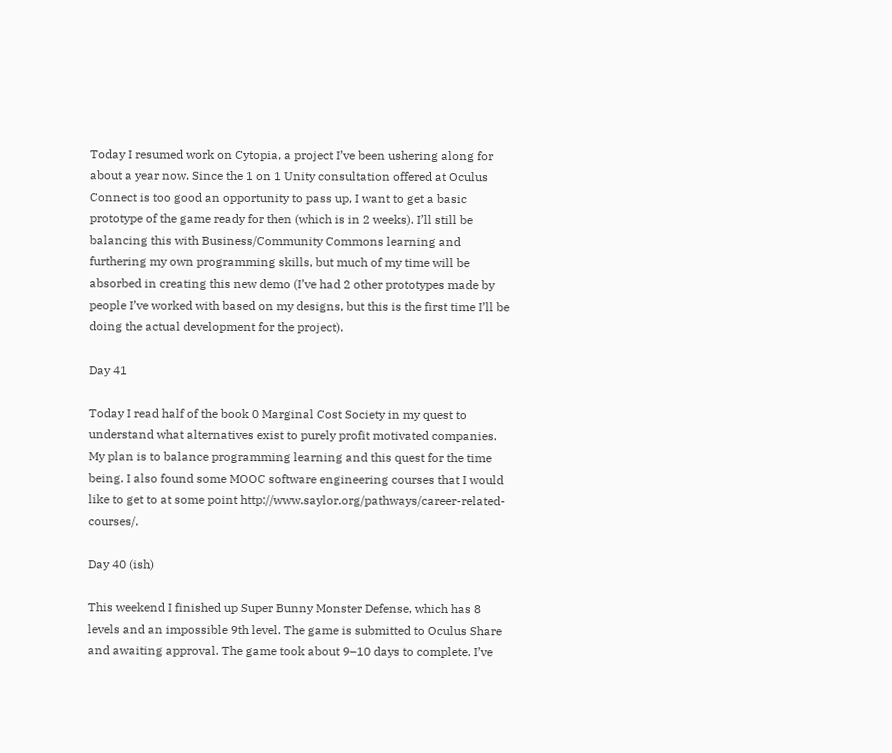Today I resumed work on Cytopia, a project I’ve been ushering along for about a year now. Since the 1 on 1 Unity consultation offered at Oculus Connect is too good an opportunity to pass up, I want to get a basic prototype of the game ready for then (which is in 2 weeks). I’ll still be balancing this with Business/Community Commons learning and furthering my own programming skills, but much of my time will be absorbed in creating this new demo (I’ve had 2 other prototypes made by people I’ve worked with based on my designs, but this is the first time I’ll be doing the actual development for the project).

Day 41

Today I read half of the book 0 Marginal Cost Society in my quest to understand what alternatives exist to purely profit motivated companies. My plan is to balance programming learning and this quest for the time being. I also found some MOOC software engineering courses that I would like to get to at some point http://www.saylor.org/pathways/career-related-courses/.

Day 40 (ish)

This weekend I finished up Super Bunny Monster Defense, which has 8 levels and an impossible 9th level. The game is submitted to Oculus Share and awaiting approval. The game took about 9–10 days to complete. I’ve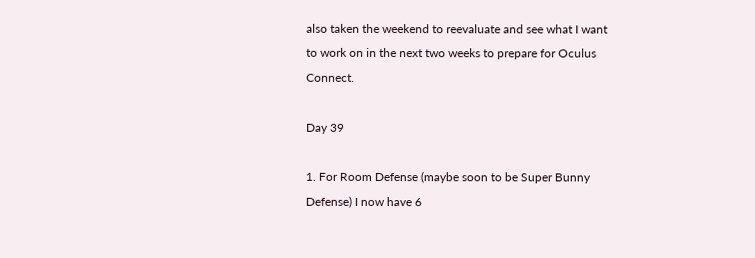also taken the weekend to reevaluate and see what I want to work on in the next two weeks to prepare for Oculus Connect.

Day 39

1. For Room Defense (maybe soon to be Super Bunny Defense) I now have 6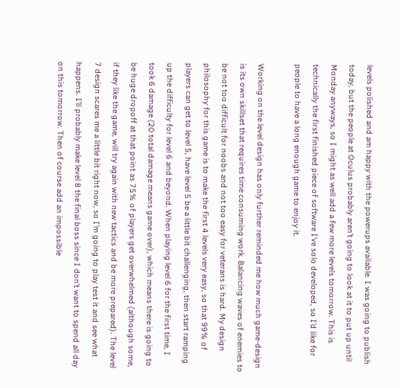levels polished and am happy with the powerups available. I was going to publish today, but the people at Oculus probably aren’t going to look at it to put up until Monday anyways, so I might as well add a few more levels tomorrow. This is technically the first finished piece of software I’ve solo developed, so I’d like for people to have a long enough game to enjoy it.

Working on the level design has only further reminded me how much game-design is its own skillset that requires time consuming work. Balancing waves of enemies to be not too difficult for noobs and not too easy for veterans is hard. My design philosophy for this game is to make the first 4 levels very easy, so that 99% of players can get to level 5, have level 5 be a little bit challenging, then start ramping up the difficulty for level 6 and beyond. When playing level 6 for the first time, I took 6 damage (20 total damage means game over), which means there is going to be huge dropoff at that point as 75% of players get overwhelmed (although some, if they like the game, will try again with new tactics and be more prepared). The level 7 design scares me a little bit right now, so I’m going to play test it and see what happens. I’ll probably make level 8 the final boss since I don’t want to spend all day on this tomorrow. Then of course add an impossible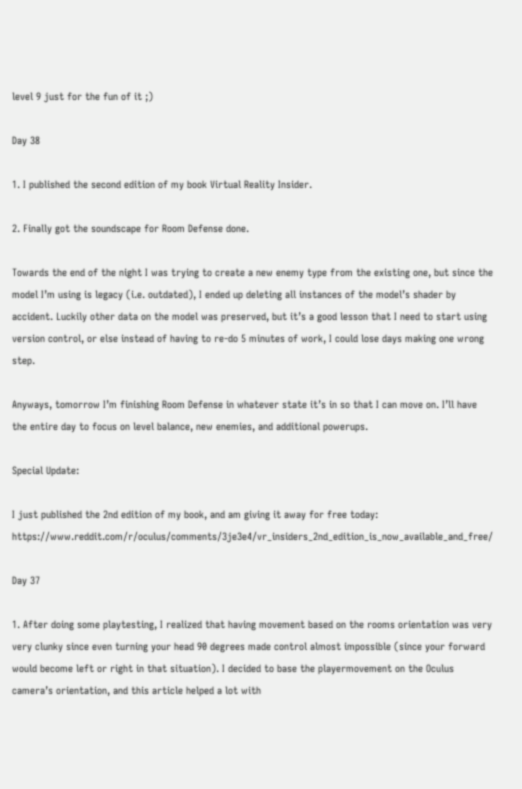level 9 just for the fun of it ;)

Day 38

1. I published the second edition of my book Virtual Reality Insider.

2. Finally got the soundscape for Room Defense done.

Towards the end of the night I was trying to create a new enemy type from the existing one, but since the model I’m using is legacy (i.e. outdated), I ended up deleting all instances of the model’s shader by accident. Luckily other data on the model was preserved, but it’s a good lesson that I need to start using version control, or else instead of having to re-do 5 minutes of work, I could lose days making one wrong step.

Anyways, tomorrow I’m finishing Room Defense in whatever state it’s in so that I can move on. I’ll have the entire day to focus on level balance, new enemies, and additional powerups.

Special Update:

I just published the 2nd edition of my book, and am giving it away for free today: https://www.reddit.com/r/oculus/comments/3je3e4/vr_insiders_2nd_edition_is_now_available_and_free/

Day 37

1. After doing some playtesting, I realized that having movement based on the rooms orientation was very very clunky since even turning your head 90 degrees made control almost impossible (since your forward would become left or right in that situation). I decided to base the playermovement on the Oculus camera’s orientation, and this article helped a lot with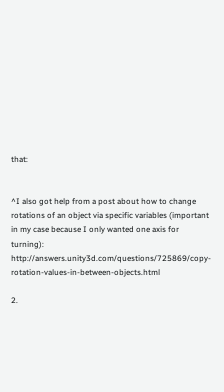that:


^I also got help from a post about how to change rotations of an object via specific variables (important in my case because I only wanted one axis for turning): http://answers.unity3d.com/questions/725869/copy-rotation-values-in-between-objects.html

2.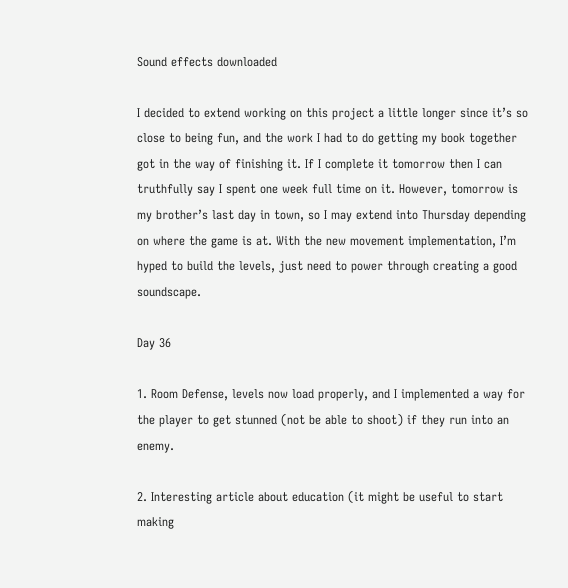Sound effects downloaded

I decided to extend working on this project a little longer since it’s so close to being fun, and the work I had to do getting my book together got in the way of finishing it. If I complete it tomorrow then I can truthfully say I spent one week full time on it. However, tomorrow is my brother’s last day in town, so I may extend into Thursday depending on where the game is at. With the new movement implementation, I’m hyped to build the levels, just need to power through creating a good soundscape.

Day 36

1. Room Defense, levels now load properly, and I implemented a way for the player to get stunned (not be able to shoot) if they run into an enemy.

2. Interesting article about education (it might be useful to start making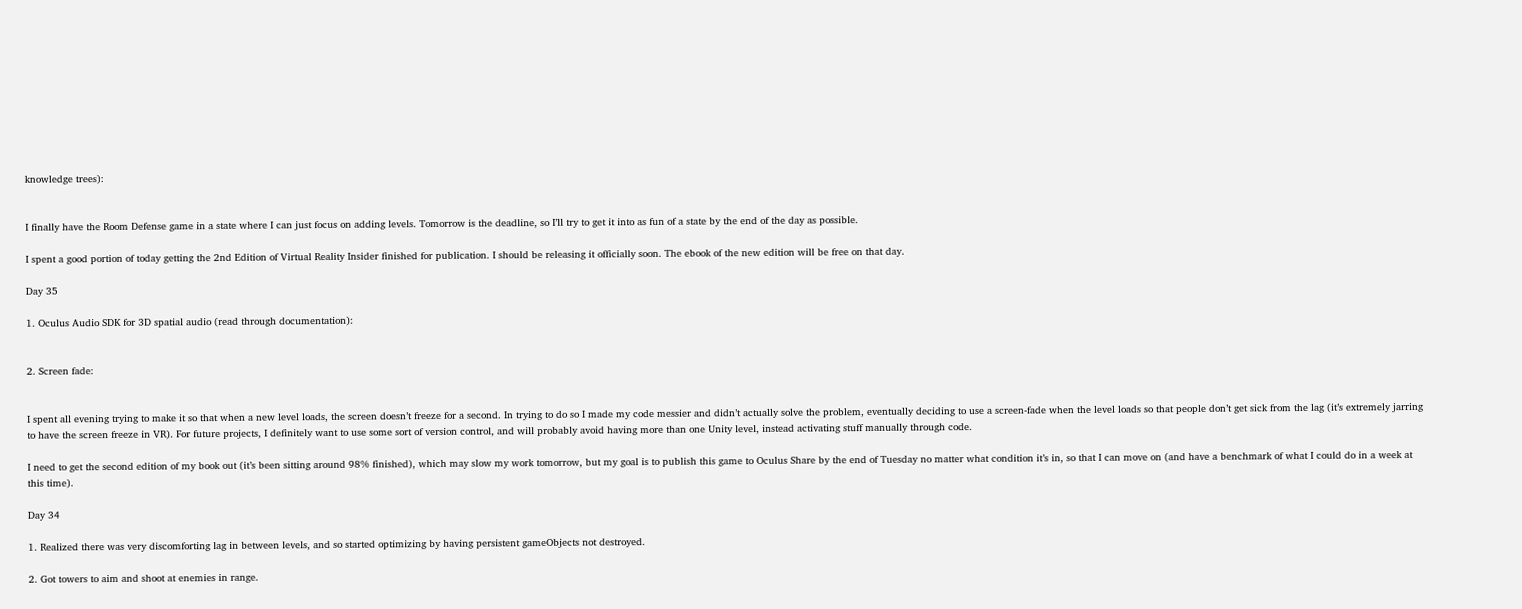knowledge trees):


I finally have the Room Defense game in a state where I can just focus on adding levels. Tomorrow is the deadline, so I’ll try to get it into as fun of a state by the end of the day as possible.

I spent a good portion of today getting the 2nd Edition of Virtual Reality Insider finished for publication. I should be releasing it officially soon. The ebook of the new edition will be free on that day.

Day 35

1. Oculus Audio SDK for 3D spatial audio (read through documentation):


2. Screen fade:


I spent all evening trying to make it so that when a new level loads, the screen doesn’t freeze for a second. In trying to do so I made my code messier and didn’t actually solve the problem, eventually deciding to use a screen-fade when the level loads so that people don’t get sick from the lag (it’s extremely jarring to have the screen freeze in VR). For future projects, I definitely want to use some sort of version control, and will probably avoid having more than one Unity level, instead activating stuff manually through code.

I need to get the second edition of my book out (it’s been sitting around 98% finished), which may slow my work tomorrow, but my goal is to publish this game to Oculus Share by the end of Tuesday no matter what condition it’s in, so that I can move on (and have a benchmark of what I could do in a week at this time).

Day 34

1. Realized there was very discomforting lag in between levels, and so started optimizing by having persistent gameObjects not destroyed.

2. Got towers to aim and shoot at enemies in range.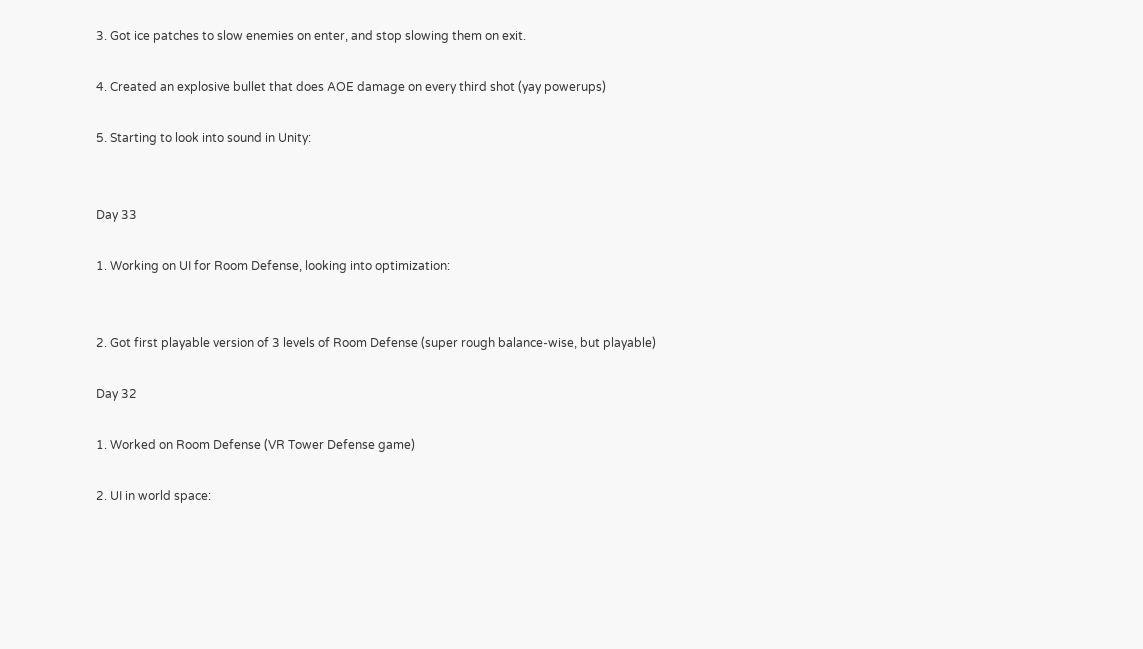3. Got ice patches to slow enemies on enter, and stop slowing them on exit.

4. Created an explosive bullet that does AOE damage on every third shot (yay powerups)

5. Starting to look into sound in Unity:


Day 33

1. Working on UI for Room Defense, looking into optimization:


2. Got first playable version of 3 levels of Room Defense (super rough balance-wise, but playable)

Day 32

1. Worked on Room Defense (VR Tower Defense game)

2. UI in world space: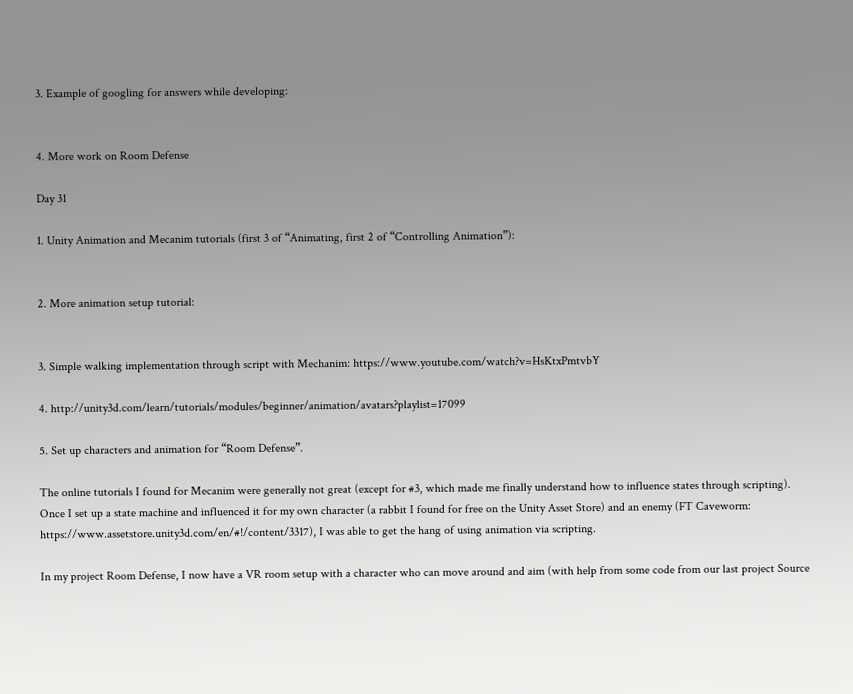3. Example of googling for answers while developing:


4. More work on Room Defense

Day 31

1. Unity Animation and Mecanim tutorials (first 3 of “Animating, first 2 of “Controlling Animation”):


2. More animation setup tutorial:


3. Simple walking implementation through script with Mechanim: https://www.youtube.com/watch?v=HsKtxPmtvbY

4. http://unity3d.com/learn/tutorials/modules/beginner/animation/avatars?playlist=17099

5. Set up characters and animation for “Room Defense”.

The online tutorials I found for Mecanim were generally not great (except for #3, which made me finally understand how to influence states through scripting). Once I set up a state machine and influenced it for my own character (a rabbit I found for free on the Unity Asset Store) and an enemy (FT Caveworm: https://www.assetstore.unity3d.com/en/#!/content/3317), I was able to get the hang of using animation via scripting.

In my project Room Defense, I now have a VR room setup with a character who can move around and aim (with help from some code from our last project Source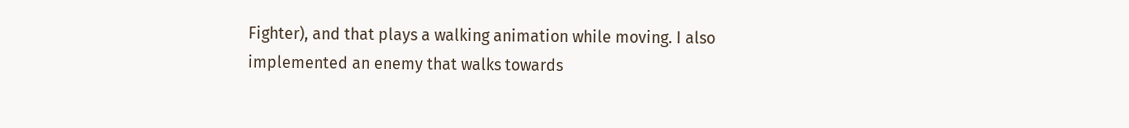Fighter), and that plays a walking animation while moving. I also implemented an enemy that walks towards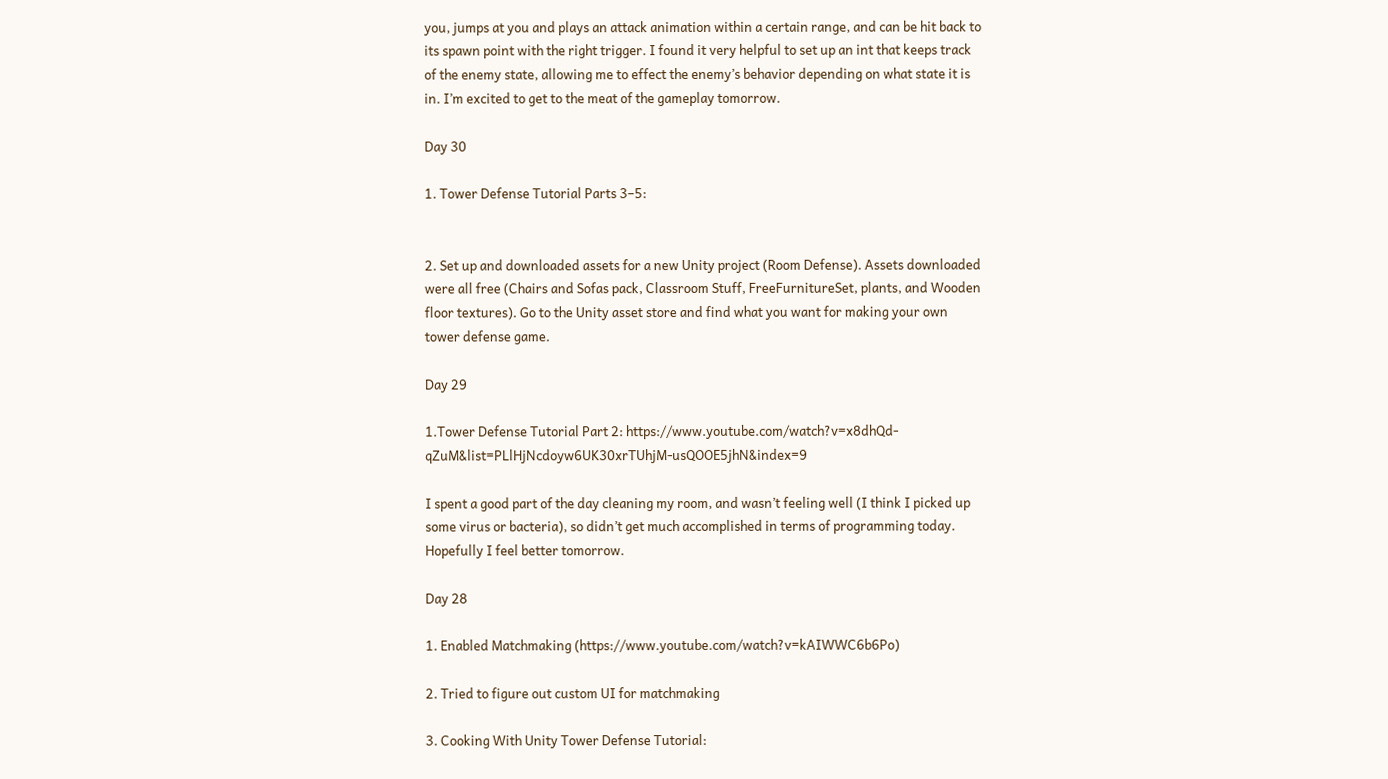you, jumps at you and plays an attack animation within a certain range, and can be hit back to its spawn point with the right trigger. I found it very helpful to set up an int that keeps track of the enemy state, allowing me to effect the enemy’s behavior depending on what state it is in. I’m excited to get to the meat of the gameplay tomorrow.

Day 30

1. Tower Defense Tutorial Parts 3–5:


2. Set up and downloaded assets for a new Unity project (Room Defense). Assets downloaded were all free (Chairs and Sofas pack, Classroom Stuff, FreeFurnitureSet, plants, and Wooden floor textures). Go to the Unity asset store and find what you want for making your own tower defense game.

Day 29

1.Tower Defense Tutorial Part 2: https://www.youtube.com/watch?v=x8dhQd-qZuM&list=PLlHjNcdoyw6UK30xrTUhjM-usQOOE5jhN&index=9

I spent a good part of the day cleaning my room, and wasn’t feeling well (I think I picked up some virus or bacteria), so didn’t get much accomplished in terms of programming today. Hopefully I feel better tomorrow.

Day 28

1. Enabled Matchmaking (https://www.youtube.com/watch?v=kAIWWC6b6Po)

2. Tried to figure out custom UI for matchmaking

3. Cooking With Unity Tower Defense Tutorial: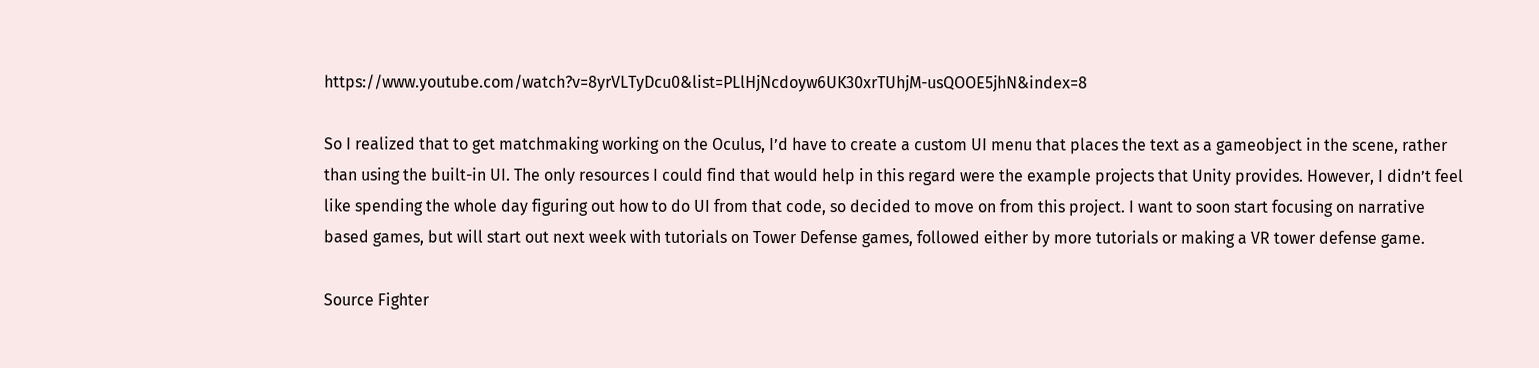https://www.youtube.com/watch?v=8yrVLTyDcu0&list=PLlHjNcdoyw6UK30xrTUhjM-usQOOE5jhN&index=8

So I realized that to get matchmaking working on the Oculus, I’d have to create a custom UI menu that places the text as a gameobject in the scene, rather than using the built-in UI. The only resources I could find that would help in this regard were the example projects that Unity provides. However, I didn’t feel like spending the whole day figuring out how to do UI from that code, so decided to move on from this project. I want to soon start focusing on narrative based games, but will start out next week with tutorials on Tower Defense games, followed either by more tutorials or making a VR tower defense game.

Source Fighter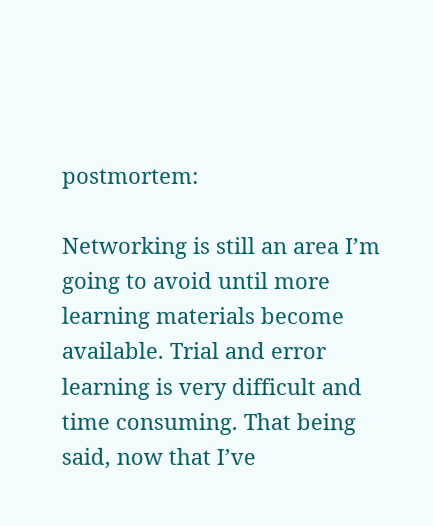postmortem:

Networking is still an area I’m going to avoid until more learning materials become available. Trial and error learning is very difficult and time consuming. That being said, now that I’ve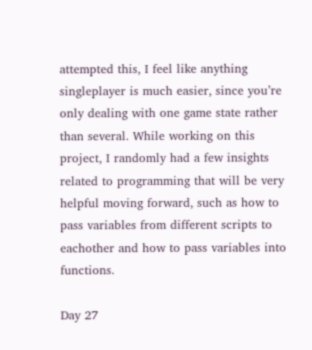attempted this, I feel like anything singleplayer is much easier, since you’re only dealing with one game state rather than several. While working on this project, I randomly had a few insights related to programming that will be very helpful moving forward, such as how to pass variables from different scripts to eachother and how to pass variables into functions.

Day 27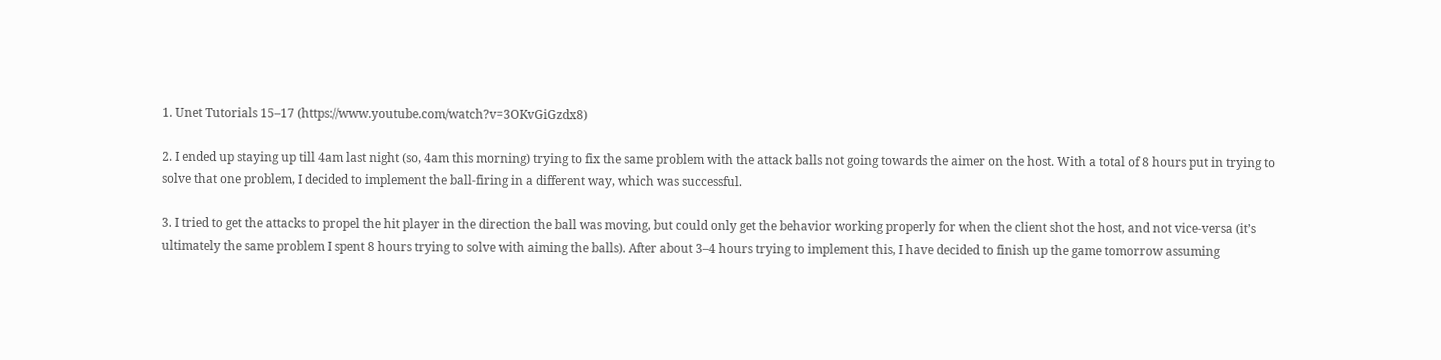1. Unet Tutorials 15–17 (https://www.youtube.com/watch?v=3OKvGiGzdx8)

2. I ended up staying up till 4am last night (so, 4am this morning) trying to fix the same problem with the attack balls not going towards the aimer on the host. With a total of 8 hours put in trying to solve that one problem, I decided to implement the ball-firing in a different way, which was successful.

3. I tried to get the attacks to propel the hit player in the direction the ball was moving, but could only get the behavior working properly for when the client shot the host, and not vice-versa (it’s ultimately the same problem I spent 8 hours trying to solve with aiming the balls). After about 3–4 hours trying to implement this, I have decided to finish up the game tomorrow assuming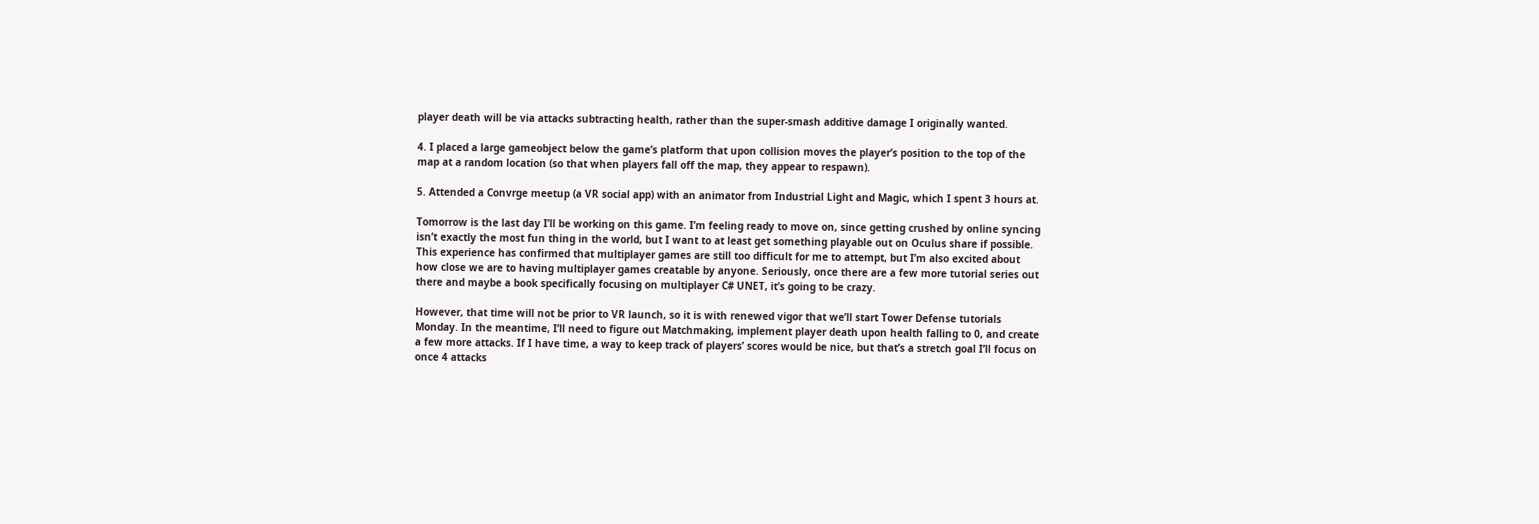player death will be via attacks subtracting health, rather than the super-smash additive damage I originally wanted.

4. I placed a large gameobject below the game’s platform that upon collision moves the player’s position to the top of the map at a random location (so that when players fall off the map, they appear to respawn).

5. Attended a Convrge meetup (a VR social app) with an animator from Industrial Light and Magic, which I spent 3 hours at.

Tomorrow is the last day I’ll be working on this game. I’m feeling ready to move on, since getting crushed by online syncing isn’t exactly the most fun thing in the world, but I want to at least get something playable out on Oculus share if possible. This experience has confirmed that multiplayer games are still too difficult for me to attempt, but I’m also excited about how close we are to having multiplayer games creatable by anyone. Seriously, once there are a few more tutorial series out there and maybe a book specifically focusing on multiplayer C# UNET, it’s going to be crazy.

However, that time will not be prior to VR launch, so it is with renewed vigor that we’ll start Tower Defense tutorials Monday. In the meantime, I’ll need to figure out Matchmaking, implement player death upon health falling to 0, and create a few more attacks. If I have time, a way to keep track of players’ scores would be nice, but that’s a stretch goal I’ll focus on once 4 attacks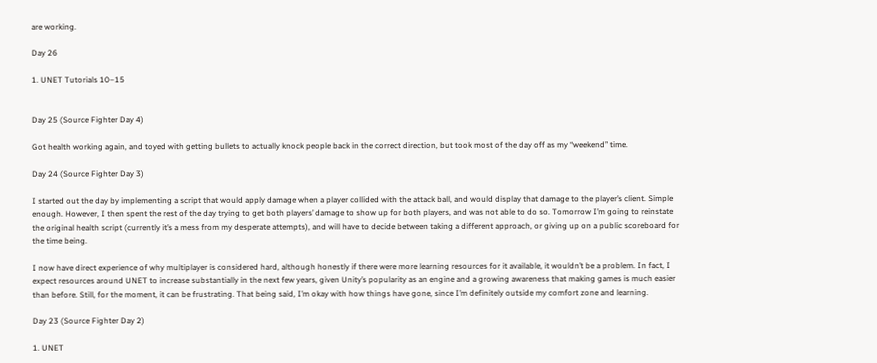are working.

Day 26

1. UNET Tutorials 10–15


Day 25 (Source Fighter Day 4)

Got health working again, and toyed with getting bullets to actually knock people back in the correct direction, but took most of the day off as my “weekend” time.

Day 24 (Source Fighter Day 3)

I started out the day by implementing a script that would apply damage when a player collided with the attack ball, and would display that damage to the player’s client. Simple enough. However, I then spent the rest of the day trying to get both players’ damage to show up for both players, and was not able to do so. Tomorrow I’m going to reinstate the original health script (currently it’s a mess from my desperate attempts), and will have to decide between taking a different approach, or giving up on a public scoreboard for the time being.

I now have direct experience of why multiplayer is considered hard, although honestly if there were more learning resources for it available, it wouldn’t be a problem. In fact, I expect resources around UNET to increase substantially in the next few years, given Unity’s popularity as an engine and a growing awareness that making games is much easier than before. Still, for the moment, it can be frustrating. That being said, I’m okay with how things have gone, since I’m definitely outside my comfort zone and learning.

Day 23 (Source Fighter Day 2)

1. UNET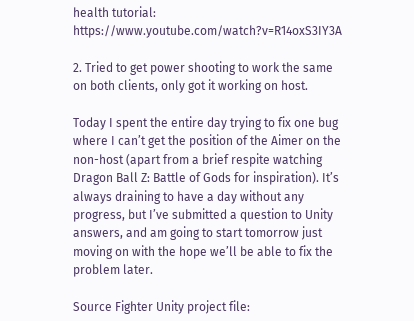health tutorial: https://www.youtube.com/watch?v=R14oxS3IY3A

2. Tried to get power shooting to work the same on both clients, only got it working on host.

Today I spent the entire day trying to fix one bug where I can’t get the position of the Aimer on the non-host (apart from a brief respite watching Dragon Ball Z: Battle of Gods for inspiration). It’s always draining to have a day without any progress, but I’ve submitted a question to Unity answers, and am going to start tomorrow just moving on with the hope we’ll be able to fix the problem later.

Source Fighter Unity project file: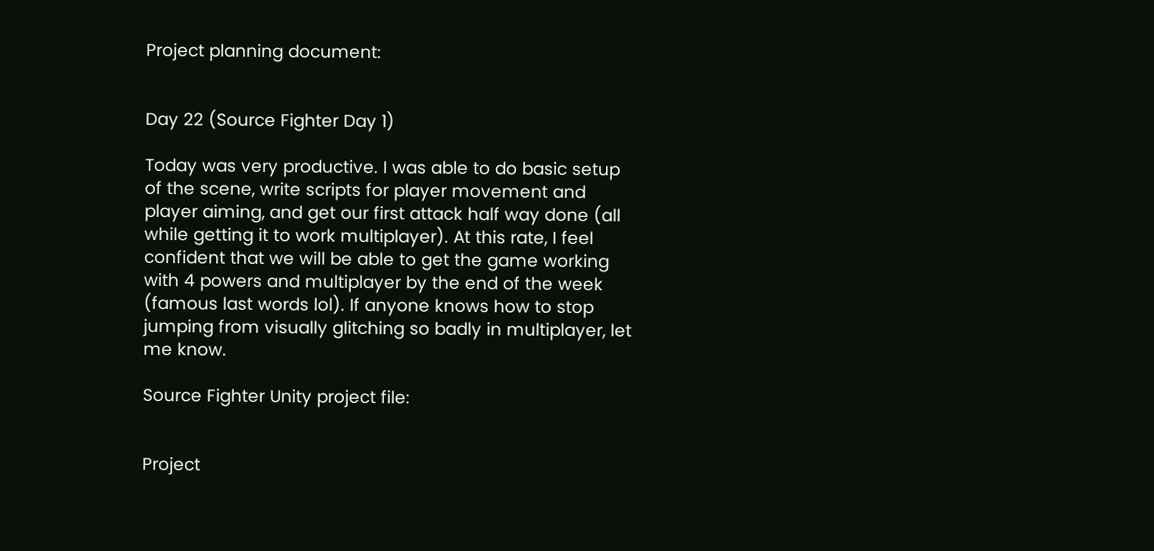Project planning document:


Day 22 (Source Fighter Day 1)

Today was very productive. I was able to do basic setup of the scene, write scripts for player movement and player aiming, and get our first attack half way done (all while getting it to work multiplayer). At this rate, I feel confident that we will be able to get the game working with 4 powers and multiplayer by the end of the week (famous last words lol). If anyone knows how to stop jumping from visually glitching so badly in multiplayer, let me know.

Source Fighter Unity project file:


Project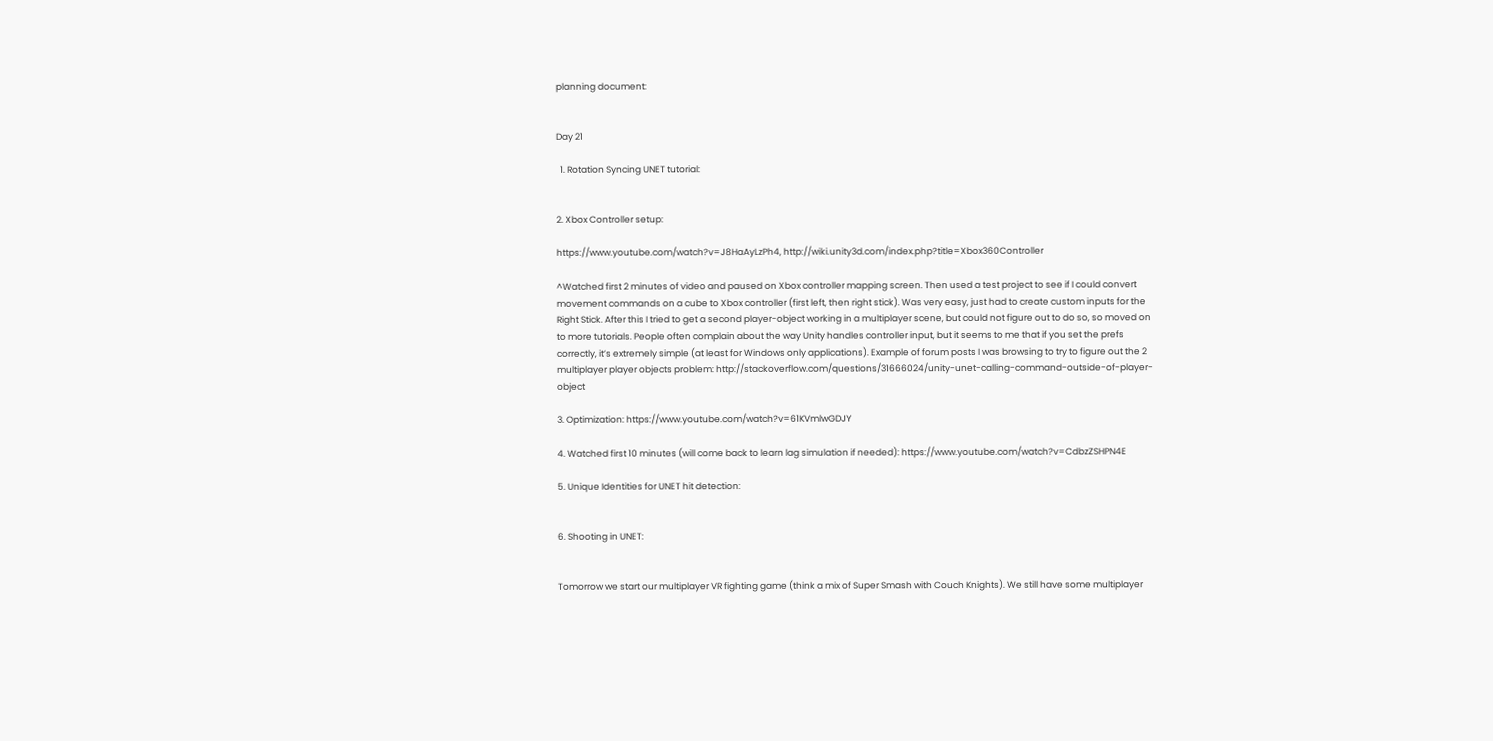planning document:


Day 21

  1. Rotation Syncing UNET tutorial:


2. Xbox Controller setup:

https://www.youtube.com/watch?v=J8HaAyLzPh4, http://wiki.unity3d.com/index.php?title=Xbox360Controller

^Watched first 2 minutes of video and paused on Xbox controller mapping screen. Then used a test project to see if I could convert movement commands on a cube to Xbox controller (first left, then right stick). Was very easy, just had to create custom inputs for the Right Stick. After this I tried to get a second player-object working in a multiplayer scene, but could not figure out to do so, so moved on to more tutorials. People often complain about the way Unity handles controller input, but it seems to me that if you set the prefs correctly, it’s extremely simple (at least for Windows only applications). Example of forum posts I was browsing to try to figure out the 2 multiplayer player objects problem: http://stackoverflow.com/questions/31666024/unity-unet-calling-command-outside-of-player-object

3. Optimization: https://www.youtube.com/watch?v=61KVmlwGDJY

4. Watched first 10 minutes (will come back to learn lag simulation if needed): https://www.youtube.com/watch?v=CdbzZSHPN4E

5. Unique Identities for UNET hit detection:


6. Shooting in UNET:


Tomorrow we start our multiplayer VR fighting game (think a mix of Super Smash with Couch Knights). We still have some multiplayer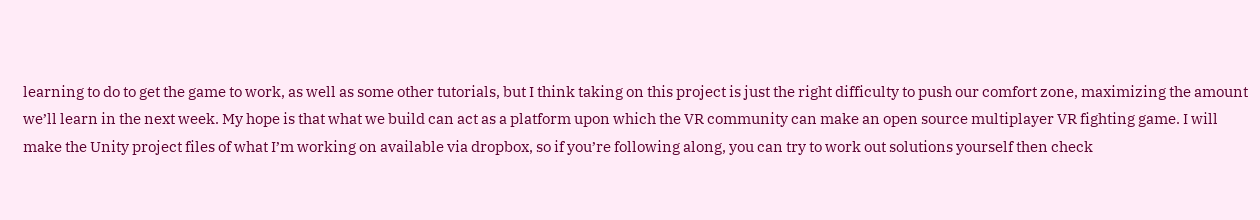learning to do to get the game to work, as well as some other tutorials, but I think taking on this project is just the right difficulty to push our comfort zone, maximizing the amount we’ll learn in the next week. My hope is that what we build can act as a platform upon which the VR community can make an open source multiplayer VR fighting game. I will make the Unity project files of what I’m working on available via dropbox, so if you’re following along, you can try to work out solutions yourself then check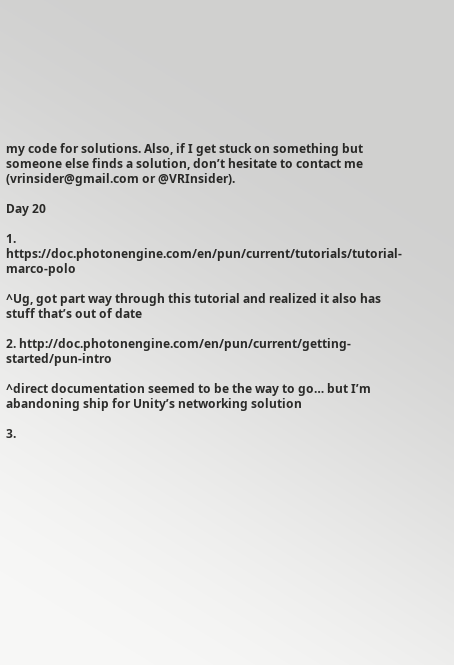my code for solutions. Also, if I get stuck on something but someone else finds a solution, don’t hesitate to contact me (vrinsider@gmail.com or @VRInsider).

Day 20

1. https://doc.photonengine.com/en/pun/current/tutorials/tutorial-marco-polo

^Ug, got part way through this tutorial and realized it also has stuff that’s out of date

2. http://doc.photonengine.com/en/pun/current/getting-started/pun-intro

^direct documentation seemed to be the way to go… but I’m abandoning ship for Unity’s networking solution

3.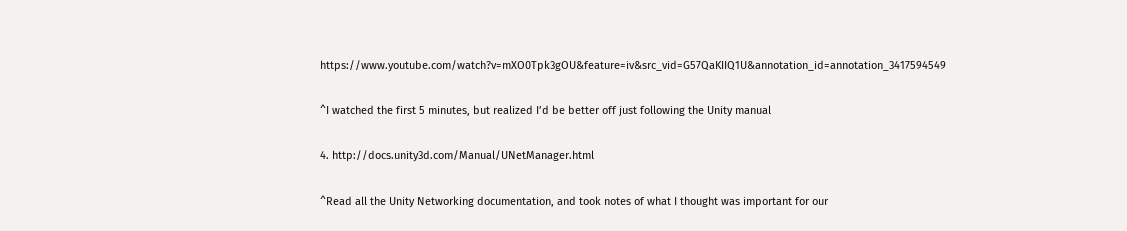https://www.youtube.com/watch?v=mXO0Tpk3gOU&feature=iv&src_vid=G57QaKIIQ1U&annotation_id=annotation_3417594549

^I watched the first 5 minutes, but realized I’d be better off just following the Unity manual

4. http://docs.unity3d.com/Manual/UNetManager.html

^Read all the Unity Networking documentation, and took notes of what I thought was important for our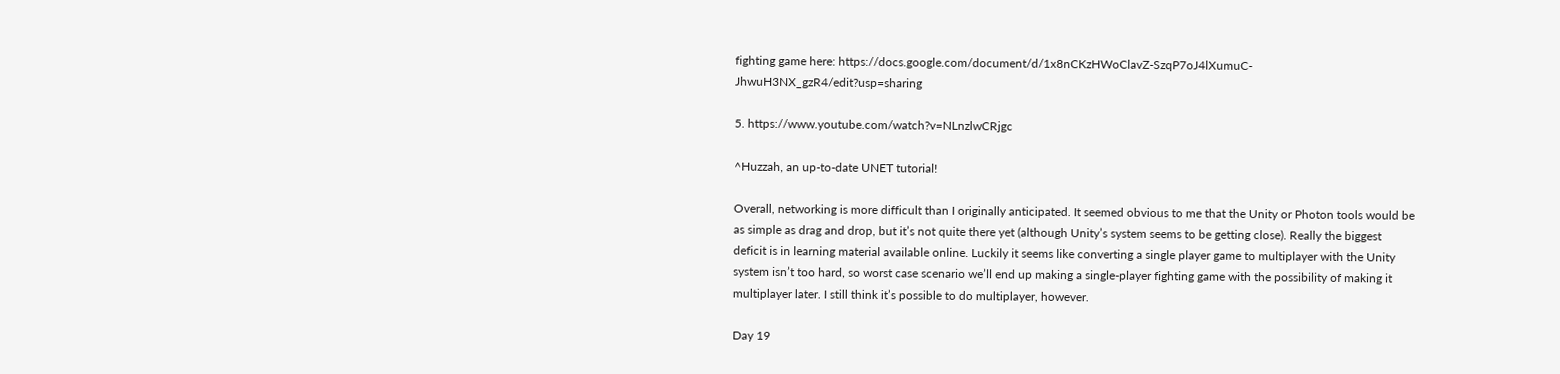fighting game here: https://docs.google.com/document/d/1x8nCKzHWoClavZ-SzqP7oJ4lXumuC-JhwuH3NX_gzR4/edit?usp=sharing

5. https://www.youtube.com/watch?v=NLnzlwCRjgc

^Huzzah, an up-to-date UNET tutorial!

Overall, networking is more difficult than I originally anticipated. It seemed obvious to me that the Unity or Photon tools would be as simple as drag and drop, but it’s not quite there yet (although Unity’s system seems to be getting close). Really the biggest deficit is in learning material available online. Luckily it seems like converting a single player game to multiplayer with the Unity system isn’t too hard, so worst case scenario we’ll end up making a single-player fighting game with the possibility of making it multiplayer later. I still think it’s possible to do multiplayer, however.

Day 19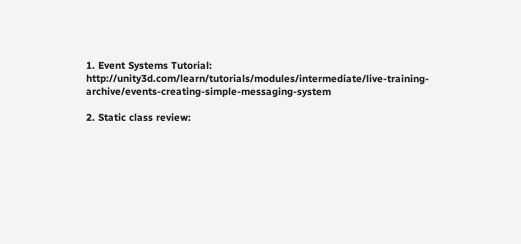1. Event Systems Tutorial: http://unity3d.com/learn/tutorials/modules/intermediate/live-training-archive/events-creating-simple-messaging-system

2. Static class review: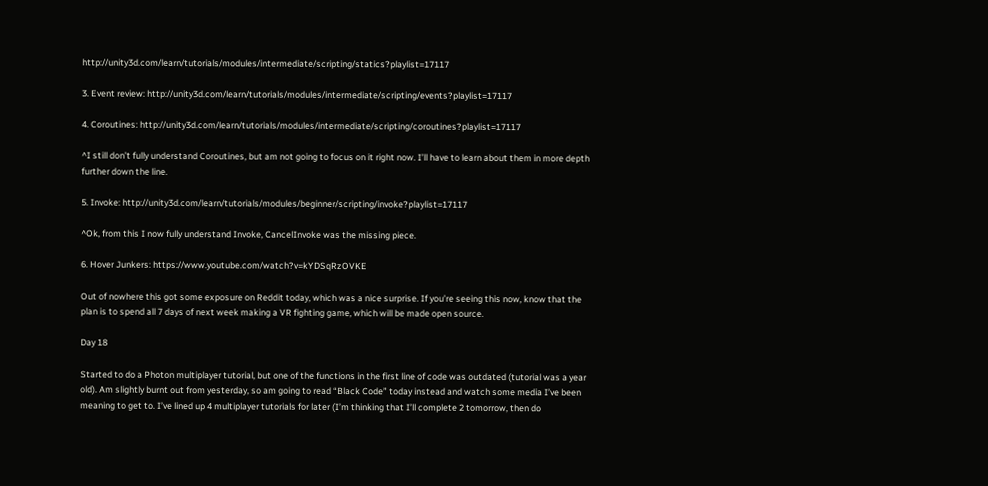http://unity3d.com/learn/tutorials/modules/intermediate/scripting/statics?playlist=17117

3. Event review: http://unity3d.com/learn/tutorials/modules/intermediate/scripting/events?playlist=17117

4. Coroutines: http://unity3d.com/learn/tutorials/modules/intermediate/scripting/coroutines?playlist=17117

^I still don’t fully understand Coroutines, but am not going to focus on it right now. I’ll have to learn about them in more depth further down the line.

5. Invoke: http://unity3d.com/learn/tutorials/modules/beginner/scripting/invoke?playlist=17117

^Ok, from this I now fully understand Invoke, CancelInvoke was the missing piece.

6. Hover Junkers: https://www.youtube.com/watch?v=kYDSqRzOVKE

Out of nowhere this got some exposure on Reddit today, which was a nice surprise. If you’re seeing this now, know that the plan is to spend all 7 days of next week making a VR fighting game, which will be made open source.

Day 18

Started to do a Photon multiplayer tutorial, but one of the functions in the first line of code was outdated (tutorial was a year old). Am slightly burnt out from yesterday, so am going to read “Black Code” today instead and watch some media I’ve been meaning to get to. I’ve lined up 4 multiplayer tutorials for later (I’m thinking that I’ll complete 2 tomorrow, then do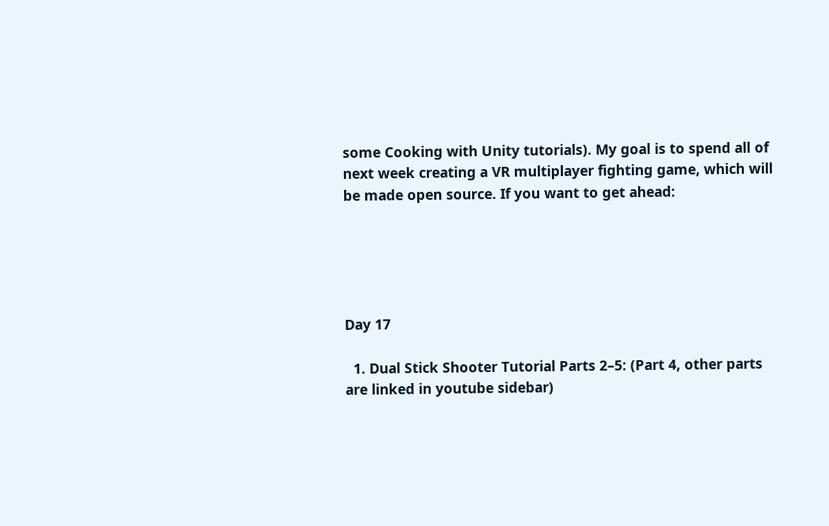some Cooking with Unity tutorials). My goal is to spend all of next week creating a VR multiplayer fighting game, which will be made open source. If you want to get ahead:





Day 17

  1. Dual Stick Shooter Tutorial Parts 2–5: (Part 4, other parts are linked in youtube sidebar)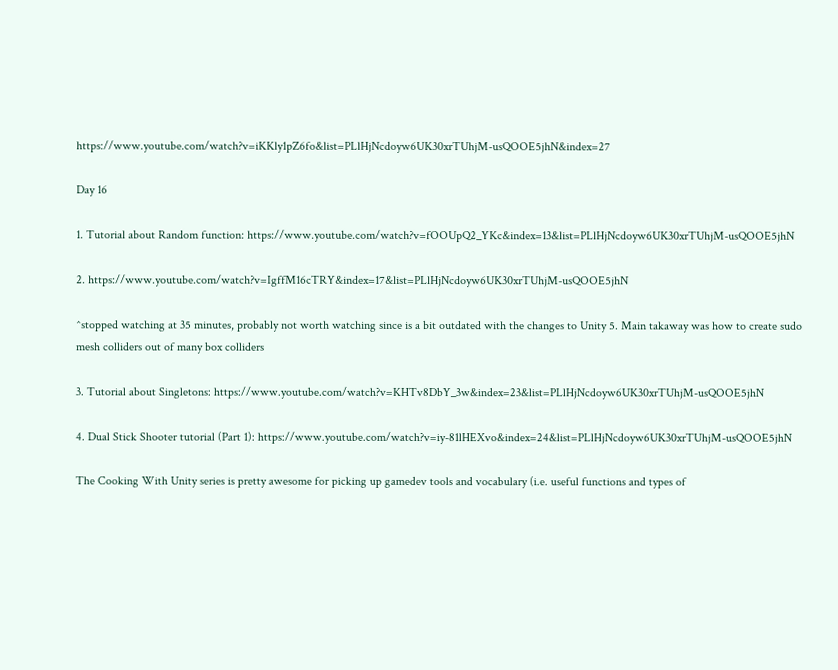https://www.youtube.com/watch?v=iKKly1pZ6fo&list=PLlHjNcdoyw6UK30xrTUhjM-usQOOE5jhN&index=27

Day 16

1. Tutorial about Random function: https://www.youtube.com/watch?v=fOOUpQ2_YKc&index=13&list=PLlHjNcdoyw6UK30xrTUhjM-usQOOE5jhN

2. https://www.youtube.com/watch?v=IgffM16cTRY&index=17&list=PLlHjNcdoyw6UK30xrTUhjM-usQOOE5jhN

^stopped watching at 35 minutes, probably not worth watching since is a bit outdated with the changes to Unity 5. Main takaway was how to create sudo mesh colliders out of many box colliders

3. Tutorial about Singletons: https://www.youtube.com/watch?v=KHTv8DbY_3w&index=23&list=PLlHjNcdoyw6UK30xrTUhjM-usQOOE5jhN

4. Dual Stick Shooter tutorial (Part 1): https://www.youtube.com/watch?v=iy-81lHEXvo&index=24&list=PLlHjNcdoyw6UK30xrTUhjM-usQOOE5jhN

The Cooking With Unity series is pretty awesome for picking up gamedev tools and vocabulary (i.e. useful functions and types of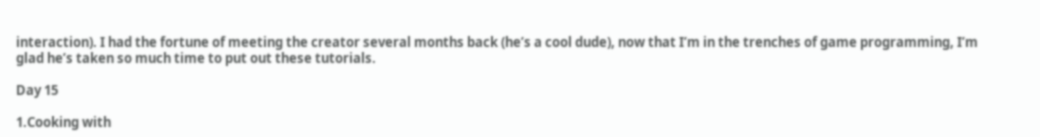interaction). I had the fortune of meeting the creator several months back (he’s a cool dude), now that I’m in the trenches of game programming, I’m glad he’s taken so much time to put out these tutorials.

Day 15

1.Cooking with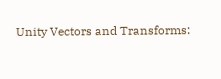Unity Vectors and Transforms: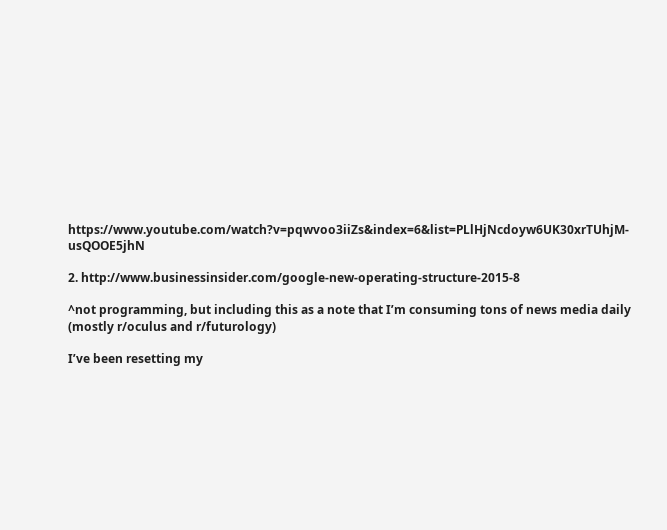https://www.youtube.com/watch?v=pqwvoo3iiZs&index=6&list=PLlHjNcdoyw6UK30xrTUhjM-usQOOE5jhN

2. http://www.businessinsider.com/google-new-operating-structure-2015-8

^not programming, but including this as a note that I’m consuming tons of news media daily (mostly r/oculus and r/futurology)

I’ve been resetting my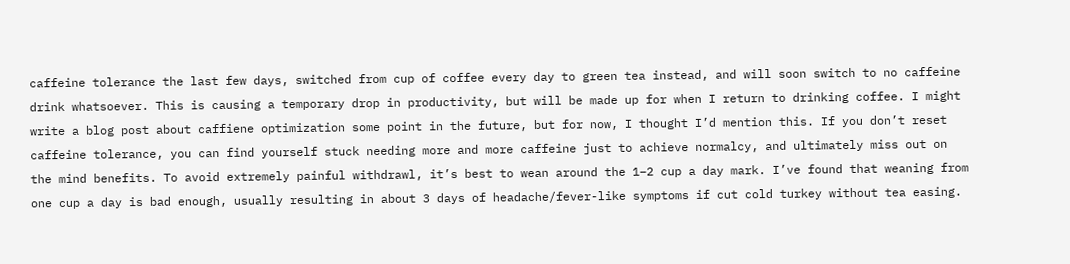caffeine tolerance the last few days, switched from cup of coffee every day to green tea instead, and will soon switch to no caffeine drink whatsoever. This is causing a temporary drop in productivity, but will be made up for when I return to drinking coffee. I might write a blog post about caffiene optimization some point in the future, but for now, I thought I’d mention this. If you don’t reset caffeine tolerance, you can find yourself stuck needing more and more caffeine just to achieve normalcy, and ultimately miss out on the mind benefits. To avoid extremely painful withdrawl, it’s best to wean around the 1–2 cup a day mark. I’ve found that weaning from one cup a day is bad enough, usually resulting in about 3 days of headache/fever-like symptoms if cut cold turkey without tea easing.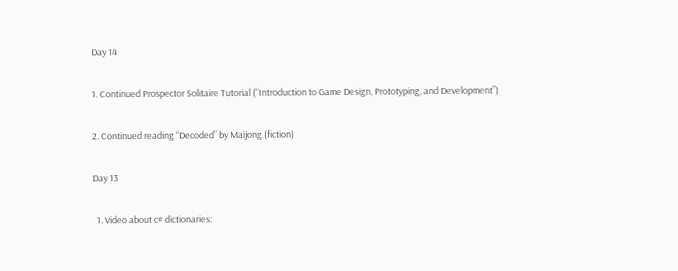Day 14

1. Continued Prospector Solitaire Tutorial (“Introduction to Game Design, Prototyping, and Development”)

2. Continued reading “Decoded” by Maijong (fiction)

Day 13

  1. Video about c# dictionaries: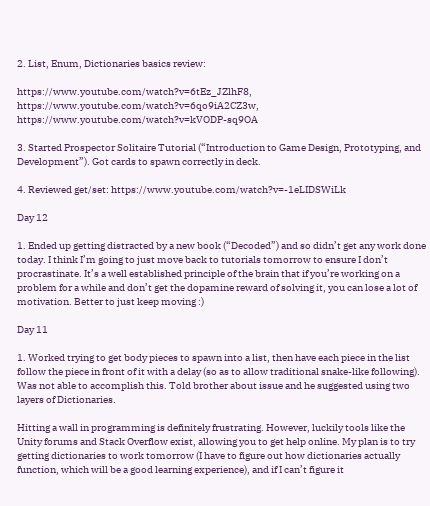2. List, Enum, Dictionaries basics review:

https://www.youtube.com/watch?v=6tEz_JZlhF8, https://www.youtube.com/watch?v=6qo9iA2CZ3w, https://www.youtube.com/watch?v=kVODP-sq9OA

3. Started Prospector Solitaire Tutorial (“Introduction to Game Design, Prototyping, and Development”). Got cards to spawn correctly in deck.

4. Reviewed get/set: https://www.youtube.com/watch?v=-1eLIDSWiLk

Day 12

1. Ended up getting distracted by a new book (“Decoded”) and so didn’t get any work done today. I think I’m going to just move back to tutorials tomorrow to ensure I don’t procrastinate. It’s a well established principle of the brain that if you’re working on a problem for a while and don’t get the dopamine reward of solving it, you can lose a lot of motivation. Better to just keep moving :)

Day 11

1. Worked trying to get body pieces to spawn into a list, then have each piece in the list follow the piece in front of it with a delay (so as to allow traditional snake-like following). Was not able to accomplish this. Told brother about issue and he suggested using two layers of Dictionaries.

Hitting a wall in programming is definitely frustrating. However, luckily tools like the Unity forums and Stack Overflow exist, allowing you to get help online. My plan is to try getting dictionaries to work tomorrow (I have to figure out how dictionaries actually function, which will be a good learning experience), and if I can’t figure it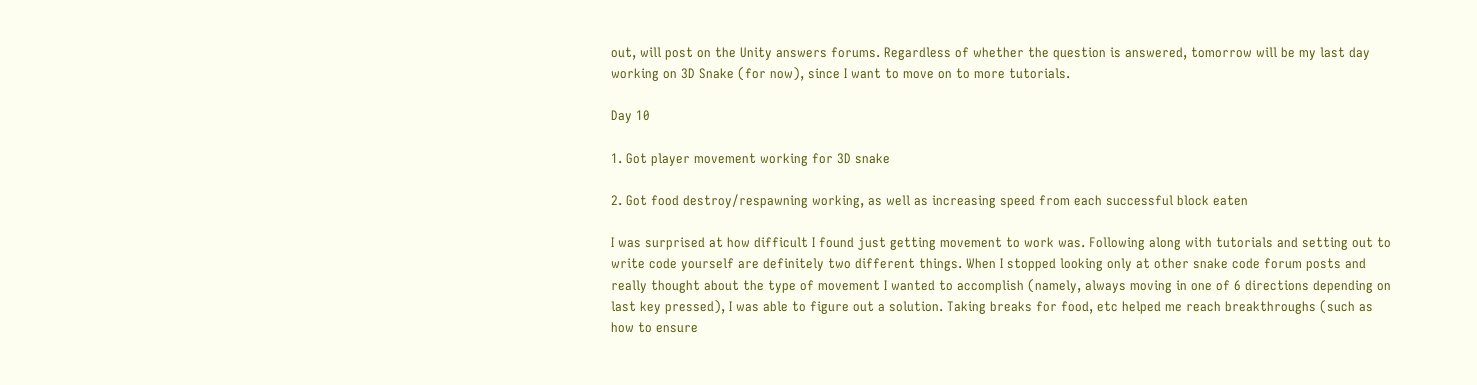out, will post on the Unity answers forums. Regardless of whether the question is answered, tomorrow will be my last day working on 3D Snake (for now), since I want to move on to more tutorials.

Day 10

1. Got player movement working for 3D snake

2. Got food destroy/respawning working, as well as increasing speed from each successful block eaten

I was surprised at how difficult I found just getting movement to work was. Following along with tutorials and setting out to write code yourself are definitely two different things. When I stopped looking only at other snake code forum posts and really thought about the type of movement I wanted to accomplish (namely, always moving in one of 6 directions depending on last key pressed), I was able to figure out a solution. Taking breaks for food, etc helped me reach breakthroughs (such as how to ensure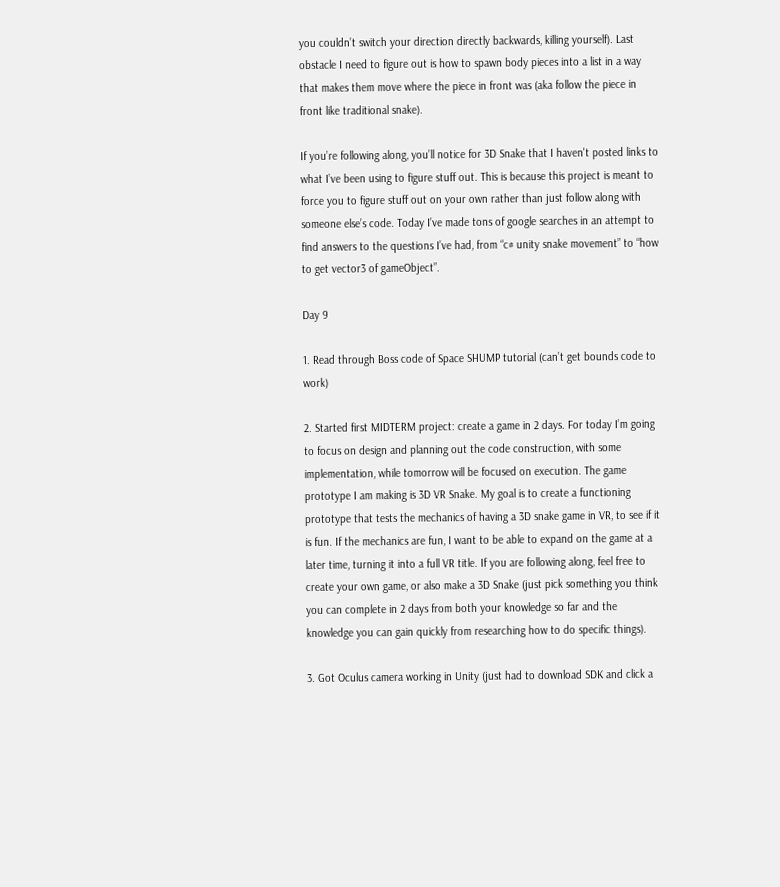you couldn’t switch your direction directly backwards, killing yourself). Last obstacle I need to figure out is how to spawn body pieces into a list in a way that makes them move where the piece in front was (aka follow the piece in front like traditional snake).

If you’re following along, you’ll notice for 3D Snake that I haven't posted links to what I’ve been using to figure stuff out. This is because this project is meant to force you to figure stuff out on your own rather than just follow along with someone else’s code. Today I’ve made tons of google searches in an attempt to find answers to the questions I’ve had, from “c# unity snake movement” to “how to get vector3 of gameObject”.

Day 9

1. Read through Boss code of Space SHUMP tutorial (can’t get bounds code to work)

2. Started first MIDTERM project: create a game in 2 days. For today I’m going to focus on design and planning out the code construction, with some implementation, while tomorrow will be focused on execution. The game prototype I am making is 3D VR Snake. My goal is to create a functioning prototype that tests the mechanics of having a 3D snake game in VR, to see if it is fun. If the mechanics are fun, I want to be able to expand on the game at a later time, turning it into a full VR title. If you are following along, feel free to create your own game, or also make a 3D Snake (just pick something you think you can complete in 2 days from both your knowledge so far and the knowledge you can gain quickly from researching how to do specific things).

3. Got Oculus camera working in Unity (just had to download SDK and click a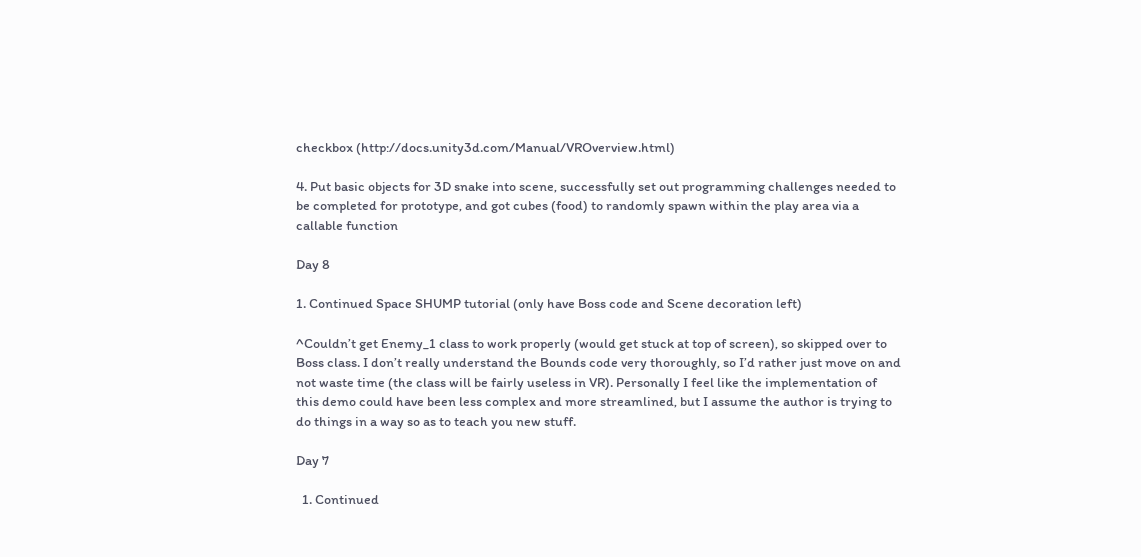checkbox (http://docs.unity3d.com/Manual/VROverview.html)

4. Put basic objects for 3D snake into scene, successfully set out programming challenges needed to be completed for prototype, and got cubes (food) to randomly spawn within the play area via a callable function

Day 8

1. Continued Space SHUMP tutorial (only have Boss code and Scene decoration left)

^Couldn’t get Enemy_1 class to work properly (would get stuck at top of screen), so skipped over to Boss class. I don’t really understand the Bounds code very thoroughly, so I’d rather just move on and not waste time (the class will be fairly useless in VR). Personally I feel like the implementation of this demo could have been less complex and more streamlined, but I assume the author is trying to do things in a way so as to teach you new stuff.

Day 7

  1. Continued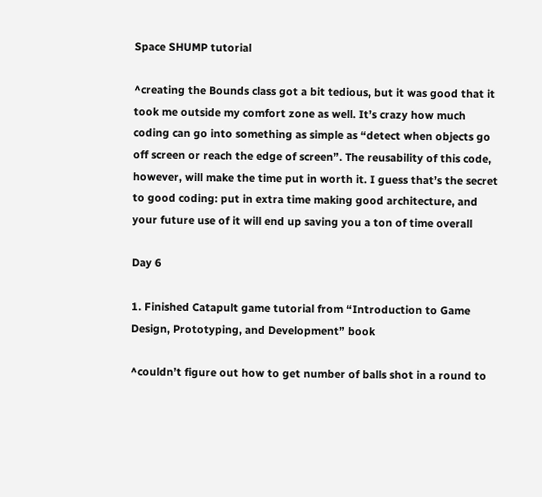Space SHUMP tutorial

^creating the Bounds class got a bit tedious, but it was good that it took me outside my comfort zone as well. It’s crazy how much coding can go into something as simple as “detect when objects go off screen or reach the edge of screen”. The reusability of this code, however, will make the time put in worth it. I guess that’s the secret to good coding: put in extra time making good architecture, and your future use of it will end up saving you a ton of time overall

Day 6

1. Finished Catapult game tutorial from “Introduction to Game Design, Prototyping, and Development” book

^couldn’t figure out how to get number of balls shot in a round to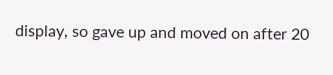display, so gave up and moved on after 20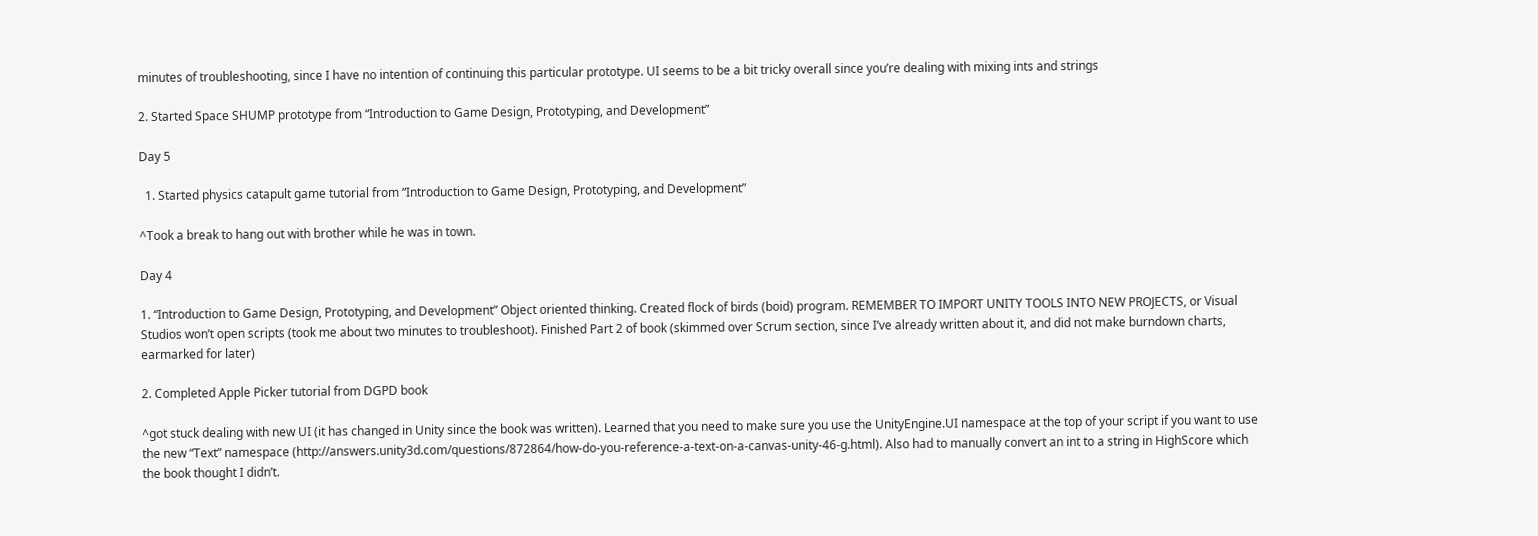minutes of troubleshooting, since I have no intention of continuing this particular prototype. UI seems to be a bit tricky overall since you’re dealing with mixing ints and strings

2. Started Space SHUMP prototype from “Introduction to Game Design, Prototyping, and Development”

Day 5

  1. Started physics catapult game tutorial from “Introduction to Game Design, Prototyping, and Development”

^Took a break to hang out with brother while he was in town.

Day 4

1. “Introduction to Game Design, Prototyping, and Development” Object oriented thinking. Created flock of birds (boid) program. REMEMBER TO IMPORT UNITY TOOLS INTO NEW PROJECTS, or Visual Studios won’t open scripts (took me about two minutes to troubleshoot). Finished Part 2 of book (skimmed over Scrum section, since I’ve already written about it, and did not make burndown charts, earmarked for later)

2. Completed Apple Picker tutorial from DGPD book

^got stuck dealing with new UI (it has changed in Unity since the book was written). Learned that you need to make sure you use the UnityEngine.UI namespace at the top of your script if you want to use the new “Text” namespace (http://answers.unity3d.com/questions/872864/how-do-you-reference-a-text-on-a-canvas-unity-46-g.html). Also had to manually convert an int to a string in HighScore which the book thought I didn’t.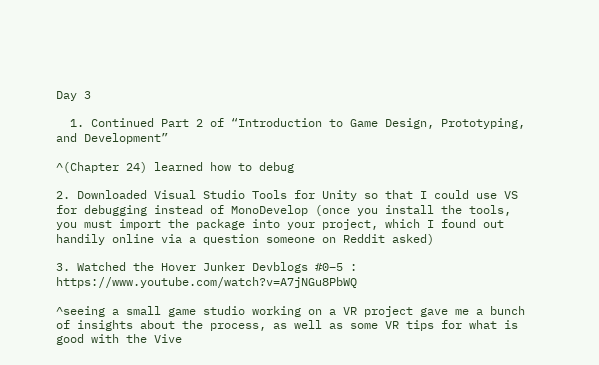Day 3

  1. Continued Part 2 of “Introduction to Game Design, Prototyping, and Development”

^(Chapter 24) learned how to debug

2. Downloaded Visual Studio Tools for Unity so that I could use VS for debugging instead of MonoDevelop (once you install the tools, you must import the package into your project, which I found out handily online via a question someone on Reddit asked)

3. Watched the Hover Junker Devblogs #0–5 : https://www.youtube.com/watch?v=A7jNGu8PbWQ

^seeing a small game studio working on a VR project gave me a bunch of insights about the process, as well as some VR tips for what is good with the Vive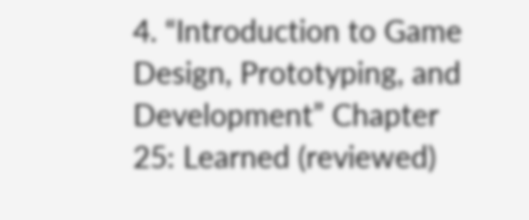4. “Introduction to Game Design, Prototyping, and Development” Chapter 25: Learned (reviewed)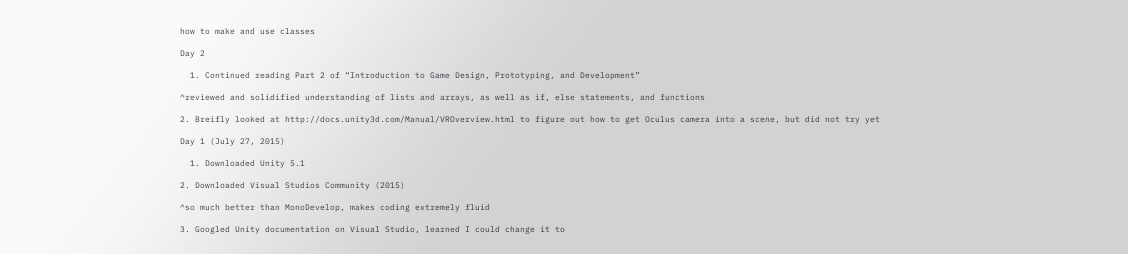how to make and use classes

Day 2

  1. Continued reading Part 2 of “Introduction to Game Design, Prototyping, and Development”

^reviewed and solidified understanding of lists and arrays, as well as if, else statements, and functions

2. Breifly looked at http://docs.unity3d.com/Manual/VROverview.html to figure out how to get Oculus camera into a scene, but did not try yet

Day 1 (July 27, 2015)

  1. Downloaded Unity 5.1

2. Downloaded Visual Studios Community (2015)

^so much better than MonoDevelop, makes coding extremely fluid

3. Googled Unity documentation on Visual Studio, learned I could change it to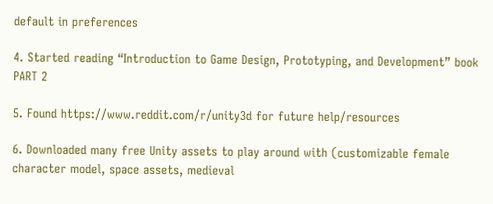default in preferences

4. Started reading “Introduction to Game Design, Prototyping, and Development” book PART 2

5. Found https://www.reddit.com/r/unity3d for future help/resources

6. Downloaded many free Unity assets to play around with (customizable female character model, space assets, medieval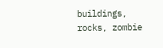buildings, rocks, zombie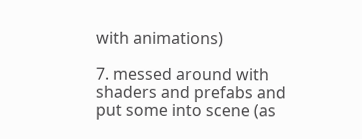with animations)

7. messed around with shaders and prefabs and put some into scene (as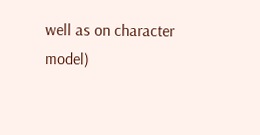well as on character model)